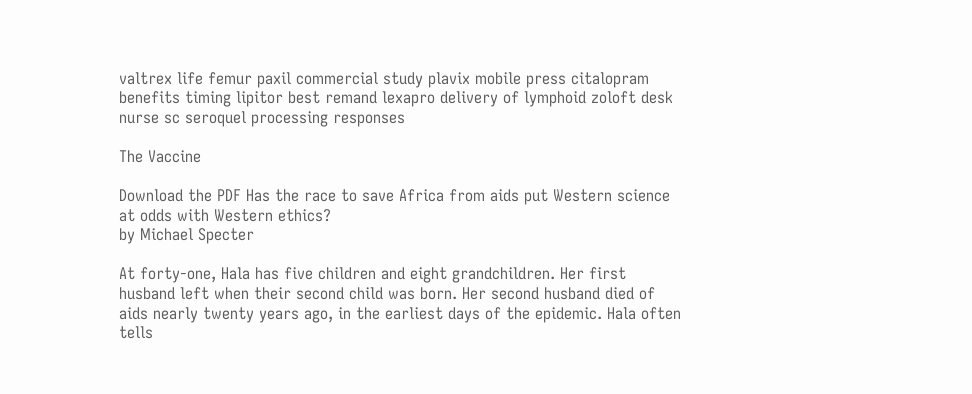valtrex life femur paxil commercial study plavix mobile press citalopram benefits timing lipitor best remand lexapro delivery of lymphoid zoloft desk nurse sc seroquel processing responses

The Vaccine

Download the PDF Has the race to save Africa from aids put Western science at odds with Western ethics?
by Michael Specter

At forty-one, Hala has five children and eight grandchildren. Her first husband left when their second child was born. Her second husband died of aids nearly twenty years ago, in the earliest days of the epidemic. Hala often tells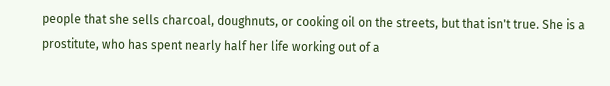people that she sells charcoal, doughnuts, or cooking oil on the streets, but that isn't true. She is a prostitute, who has spent nearly half her life working out of a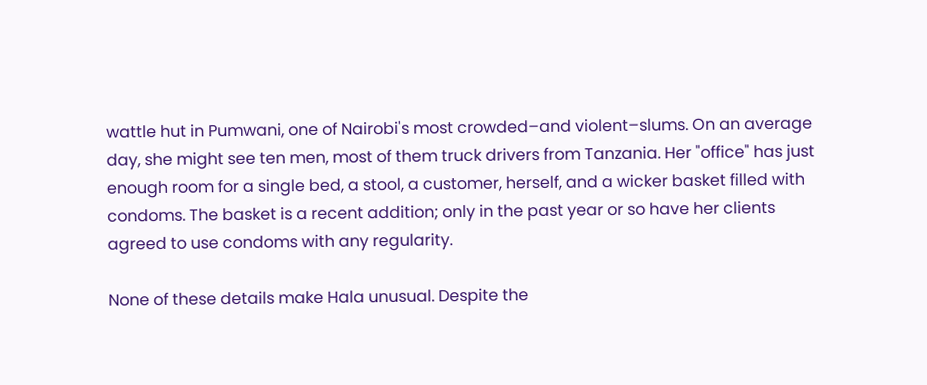wattle hut in Pumwani, one of Nairobi's most crowded–and violent–slums. On an average day, she might see ten men, most of them truck drivers from Tanzania. Her "office" has just enough room for a single bed, a stool, a customer, herself, and a wicker basket filled with condoms. The basket is a recent addition; only in the past year or so have her clients agreed to use condoms with any regularity.

None of these details make Hala unusual. Despite the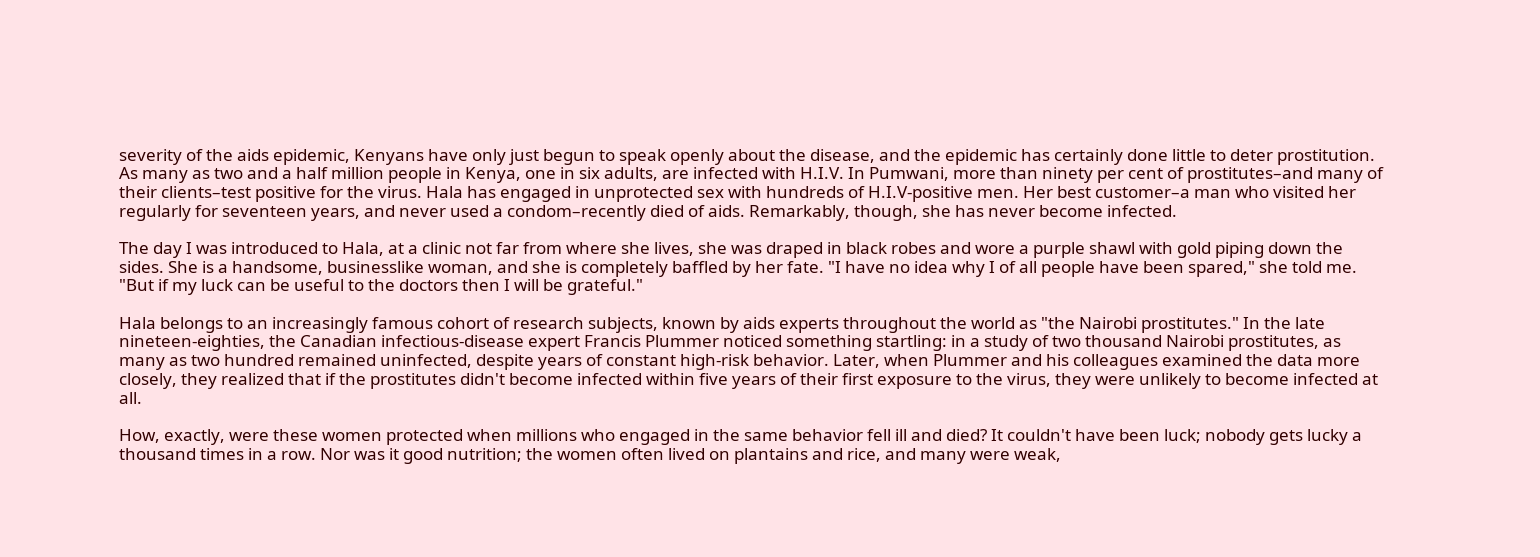severity of the aids epidemic, Kenyans have only just begun to speak openly about the disease, and the epidemic has certainly done little to deter prostitution. As many as two and a half million people in Kenya, one in six adults, are infected with H.I.V. In Pumwani, more than ninety per cent of prostitutes–and many of their clients–test positive for the virus. Hala has engaged in unprotected sex with hundreds of H.I.V-positive men. Her best customer–a man who visited her regularly for seventeen years, and never used a condom–recently died of aids. Remarkably, though, she has never become infected.

The day I was introduced to Hala, at a clinic not far from where she lives, she was draped in black robes and wore a purple shawl with gold piping down the sides. She is a handsome, businesslike woman, and she is completely baffled by her fate. "I have no idea why I of all people have been spared," she told me. "But if my luck can be useful to the doctors then I will be grateful."

Hala belongs to an increasingly famous cohort of research subjects, known by aids experts throughout the world as "the Nairobi prostitutes." In the late nineteen-eighties, the Canadian infectious-disease expert Francis Plummer noticed something startling: in a study of two thousand Nairobi prostitutes, as many as two hundred remained uninfected, despite years of constant high-risk behavior. Later, when Plummer and his colleagues examined the data more closely, they realized that if the prostitutes didn't become infected within five years of their first exposure to the virus, they were unlikely to become infected at all.

How, exactly, were these women protected when millions who engaged in the same behavior fell ill and died? It couldn't have been luck; nobody gets lucky a thousand times in a row. Nor was it good nutrition; the women often lived on plantains and rice, and many were weak,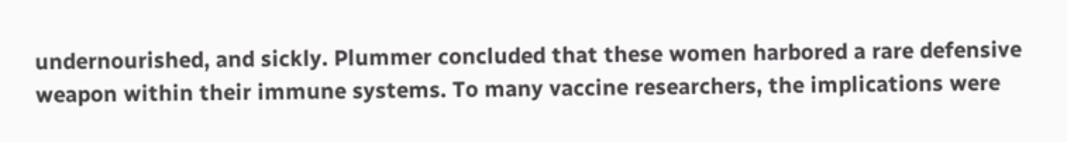undernourished, and sickly. Plummer concluded that these women harbored a rare defensive weapon within their immune systems. To many vaccine researchers, the implications were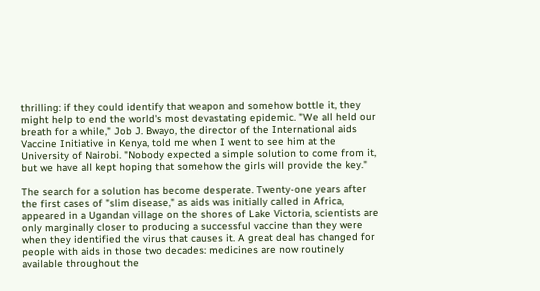thrilling: if they could identify that weapon and somehow bottle it, they might help to end the world's most devastating epidemic. "We all held our breath for a while," Job J. Bwayo, the director of the International aids Vaccine Initiative in Kenya, told me when I went to see him at the University of Nairobi. "Nobody expected a simple solution to come from it, but we have all kept hoping that somehow the girls will provide the key."

The search for a solution has become desperate. Twenty-one years after the first cases of "slim disease," as aids was initially called in Africa, appeared in a Ugandan village on the shores of Lake Victoria, scientists are only marginally closer to producing a successful vaccine than they were when they identified the virus that causes it. A great deal has changed for people with aids in those two decades: medicines are now routinely available throughout the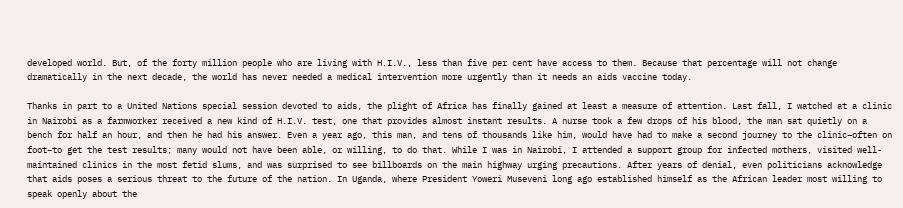developed world. But, of the forty million people who are living with H.I.V., less than five per cent have access to them. Because that percentage will not change dramatically in the next decade, the world has never needed a medical intervention more urgently than it needs an aids vaccine today.

Thanks in part to a United Nations special session devoted to aids, the plight of Africa has finally gained at least a measure of attention. Last fall, I watched at a clinic in Nairobi as a farmworker received a new kind of H.I.V. test, one that provides almost instant results. A nurse took a few drops of his blood, the man sat quietly on a bench for half an hour, and then he had his answer. Even a year ago, this man, and tens of thousands like him, would have had to make a second journey to the clinic–often on foot–to get the test results; many would not have been able, or willing, to do that. While I was in Nairobi, I attended a support group for infected mothers, visited well-maintained clinics in the most fetid slums, and was surprised to see billboards on the main highway urging precautions. After years of denial, even politicians acknowledge that aids poses a serious threat to the future of the nation. In Uganda, where President Yoweri Museveni long ago established himself as the African leader most willing to speak openly about the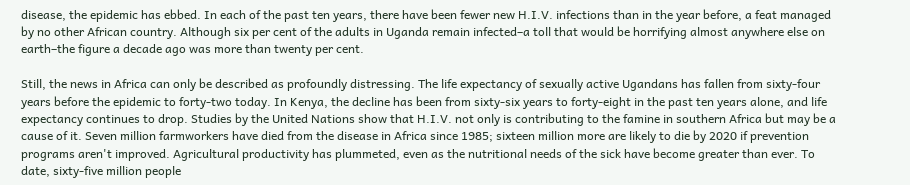disease, the epidemic has ebbed. In each of the past ten years, there have been fewer new H.I.V. infections than in the year before, a feat managed by no other African country. Although six per cent of the adults in Uganda remain infected–a toll that would be horrifying almost anywhere else on earth–the figure a decade ago was more than twenty per cent.

Still, the news in Africa can only be described as profoundly distressing. The life expectancy of sexually active Ugandans has fallen from sixty-four years before the epidemic to forty-two today. In Kenya, the decline has been from sixty-six years to forty-eight in the past ten years alone, and life expectancy continues to drop. Studies by the United Nations show that H.I.V. not only is contributing to the famine in southern Africa but may be a cause of it. Seven million farmworkers have died from the disease in Africa since 1985; sixteen million more are likely to die by 2020 if prevention programs aren't improved. Agricultural productivity has plummeted, even as the nutritional needs of the sick have become greater than ever. To date, sixty-five million people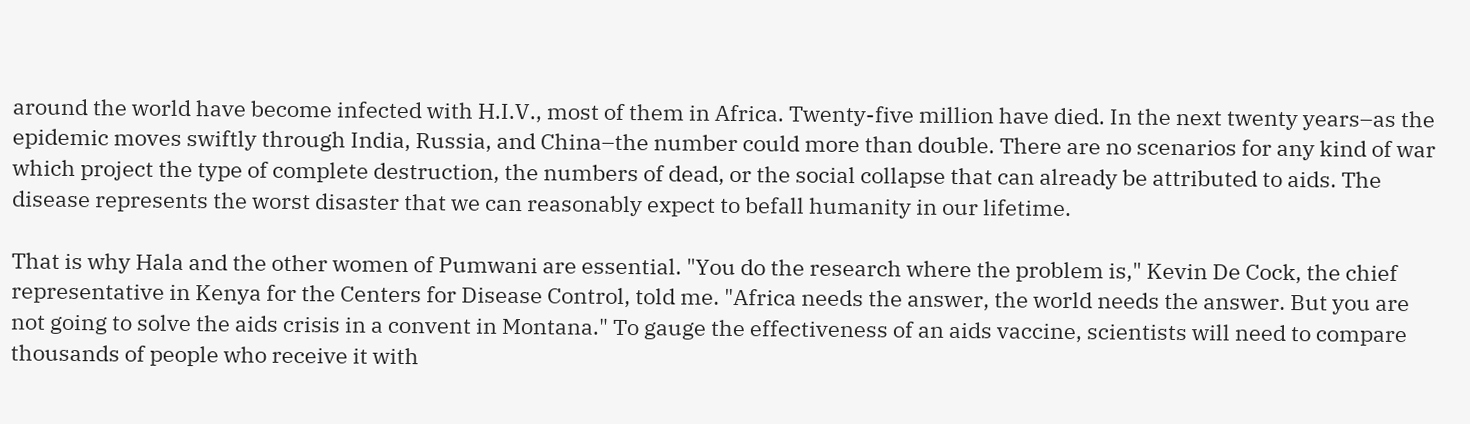around the world have become infected with H.I.V., most of them in Africa. Twenty-five million have died. In the next twenty years–as the epidemic moves swiftly through India, Russia, and China–the number could more than double. There are no scenarios for any kind of war which project the type of complete destruction, the numbers of dead, or the social collapse that can already be attributed to aids. The disease represents the worst disaster that we can reasonably expect to befall humanity in our lifetime.

That is why Hala and the other women of Pumwani are essential. "You do the research where the problem is," Kevin De Cock, the chief representative in Kenya for the Centers for Disease Control, told me. "Africa needs the answer, the world needs the answer. But you are not going to solve the aids crisis in a convent in Montana." To gauge the effectiveness of an aids vaccine, scientists will need to compare thousands of people who receive it with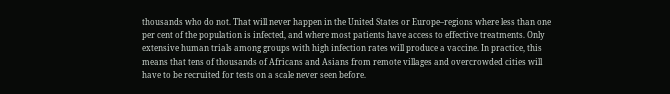thousands who do not. That will never happen in the United States or Europe–regions where less than one per cent of the population is infected, and where most patients have access to effective treatments. Only extensive human trials among groups with high infection rates will produce a vaccine. In practice, this means that tens of thousands of Africans and Asians from remote villages and overcrowded cities will have to be recruited for tests on a scale never seen before.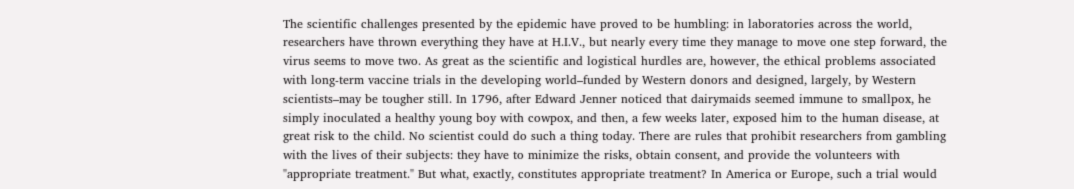The scientific challenges presented by the epidemic have proved to be humbling: in laboratories across the world, researchers have thrown everything they have at H.I.V., but nearly every time they manage to move one step forward, the virus seems to move two. As great as the scientific and logistical hurdles are, however, the ethical problems associated with long-term vaccine trials in the developing world–funded by Western donors and designed, largely, by Western scientists–may be tougher still. In 1796, after Edward Jenner noticed that dairymaids seemed immune to smallpox, he simply inoculated a healthy young boy with cowpox, and then, a few weeks later, exposed him to the human disease, at great risk to the child. No scientist could do such a thing today. There are rules that prohibit researchers from gambling with the lives of their subjects: they have to minimize the risks, obtain consent, and provide the volunteers with "appropriate treatment." But what, exactly, constitutes appropriate treatment? In America or Europe, such a trial would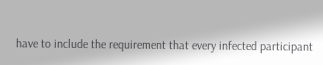have to include the requirement that every infected participant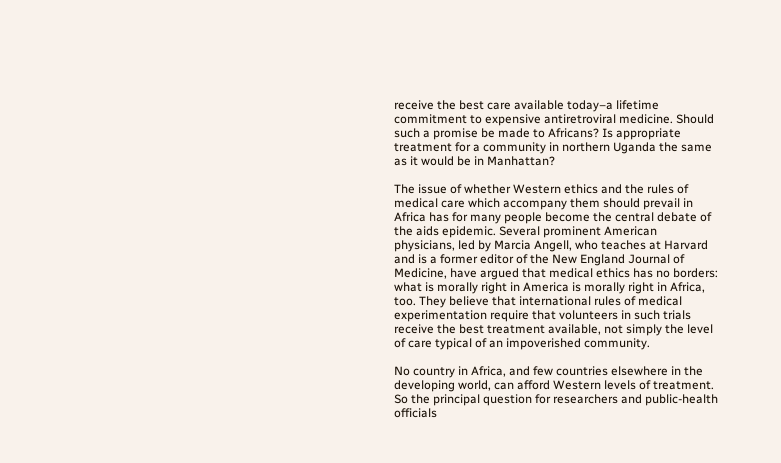receive the best care available today–a lifetime commitment to expensive antiretroviral medicine. Should such a promise be made to Africans? Is appropriate treatment for a community in northern Uganda the same as it would be in Manhattan?

The issue of whether Western ethics and the rules of medical care which accompany them should prevail in Africa has for many people become the central debate of the aids epidemic. Several prominent American physicians, led by Marcia Angell, who teaches at Harvard and is a former editor of the New England Journal of Medicine, have argued that medical ethics has no borders: what is morally right in America is morally right in Africa, too. They believe that international rules of medical experimentation require that volunteers in such trials receive the best treatment available, not simply the level of care typical of an impoverished community.

No country in Africa, and few countries elsewhere in the developing world, can afford Western levels of treatment. So the principal question for researchers and public-health officials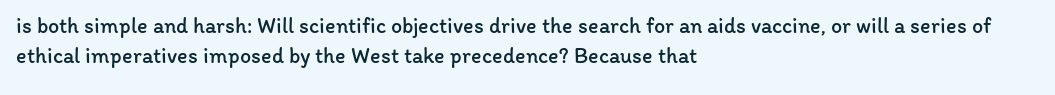is both simple and harsh: Will scientific objectives drive the search for an aids vaccine, or will a series of ethical imperatives imposed by the West take precedence? Because that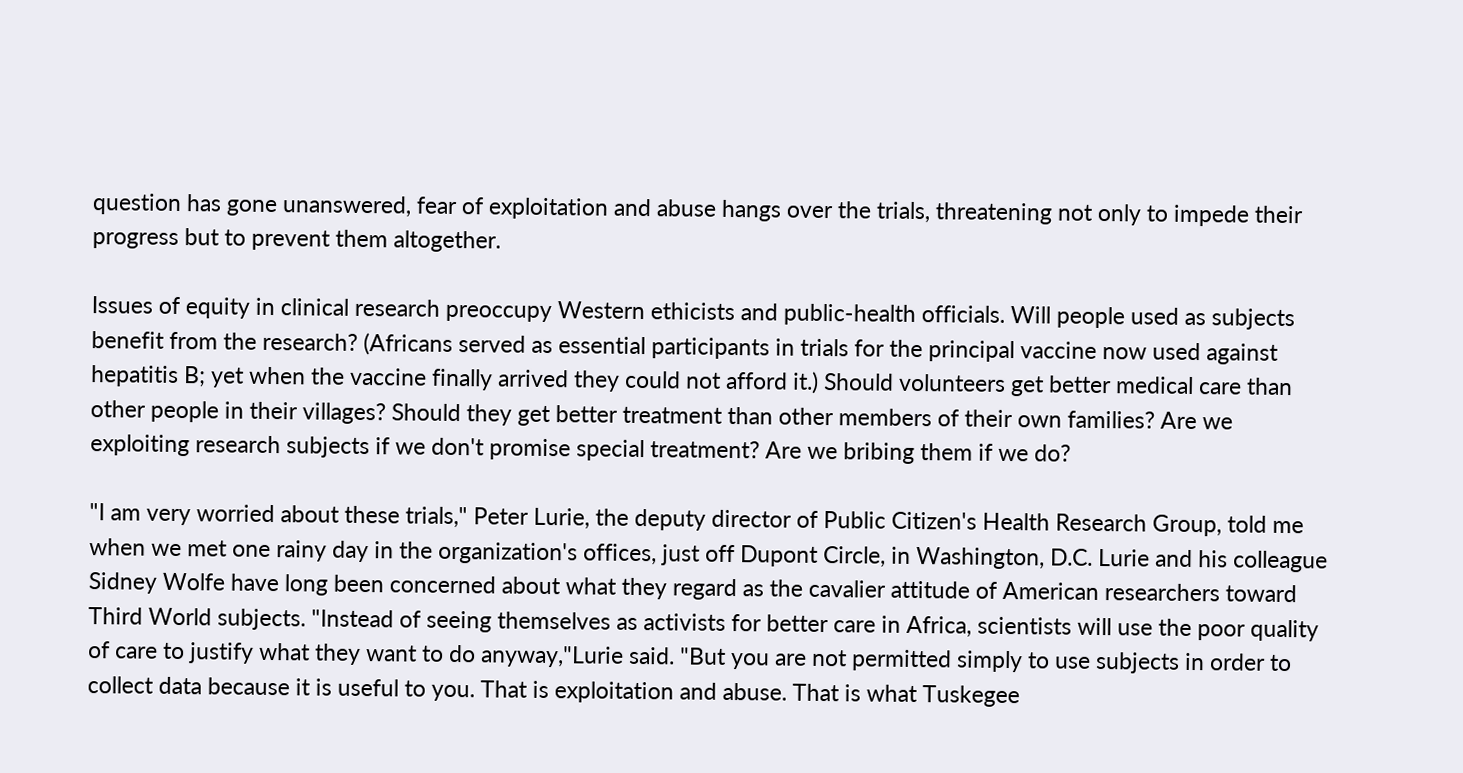question has gone unanswered, fear of exploitation and abuse hangs over the trials, threatening not only to impede their progress but to prevent them altogether.

Issues of equity in clinical research preoccupy Western ethicists and public-health officials. Will people used as subjects benefit from the research? (Africans served as essential participants in trials for the principal vaccine now used against hepatitis B; yet when the vaccine finally arrived they could not afford it.) Should volunteers get better medical care than other people in their villages? Should they get better treatment than other members of their own families? Are we exploiting research subjects if we don't promise special treatment? Are we bribing them if we do?

"I am very worried about these trials," Peter Lurie, the deputy director of Public Citizen's Health Research Group, told me when we met one rainy day in the organization's offices, just off Dupont Circle, in Washington, D.C. Lurie and his colleague Sidney Wolfe have long been concerned about what they regard as the cavalier attitude of American researchers toward Third World subjects. "Instead of seeing themselves as activists for better care in Africa, scientists will use the poor quality of care to justify what they want to do anyway,"Lurie said. "But you are not permitted simply to use subjects in order to collect data because it is useful to you. That is exploitation and abuse. That is what Tuskegee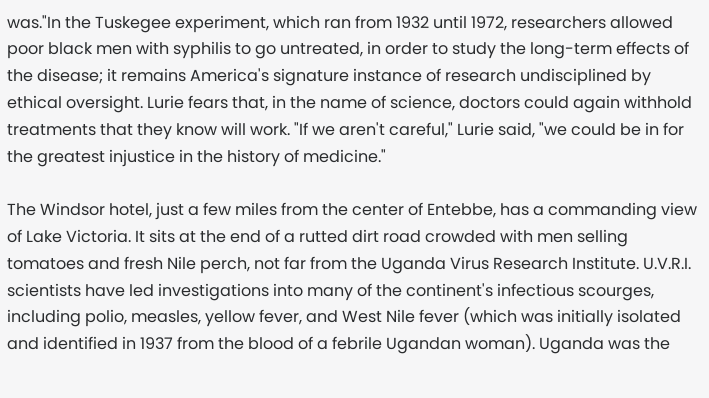was."In the Tuskegee experiment, which ran from 1932 until 1972, researchers allowed poor black men with syphilis to go untreated, in order to study the long-term effects of the disease; it remains America's signature instance of research undisciplined by ethical oversight. Lurie fears that, in the name of science, doctors could again withhold treatments that they know will work. "If we aren't careful," Lurie said, "we could be in for the greatest injustice in the history of medicine."

The Windsor hotel, just a few miles from the center of Entebbe, has a commanding view of Lake Victoria. It sits at the end of a rutted dirt road crowded with men selling tomatoes and fresh Nile perch, not far from the Uganda Virus Research Institute. U.V.R.I. scientists have led investigations into many of the continent's infectious scourges, including polio, measles, yellow fever, and West Nile fever (which was initially isolated and identified in 1937 from the blood of a febrile Ugandan woman). Uganda was the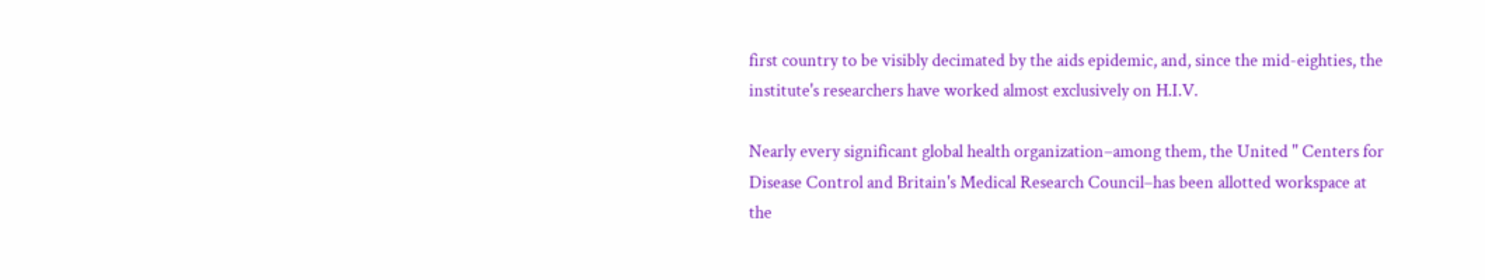first country to be visibly decimated by the aids epidemic, and, since the mid-eighties, the institute's researchers have worked almost exclusively on H.I.V.

Nearly every significant global health organization–among them, the United '' Centers for Disease Control and Britain's Medical Research Council–has been allotted workspace at the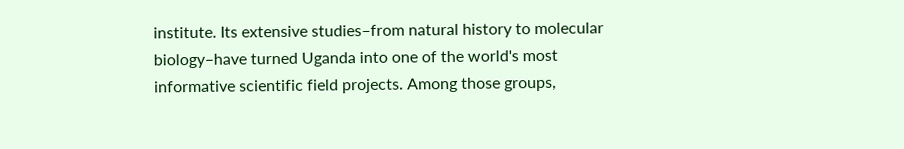institute. Its extensive studies–from natural history to molecular biology–have turned Uganda into one of the world's most informative scientific field projects. Among those groups,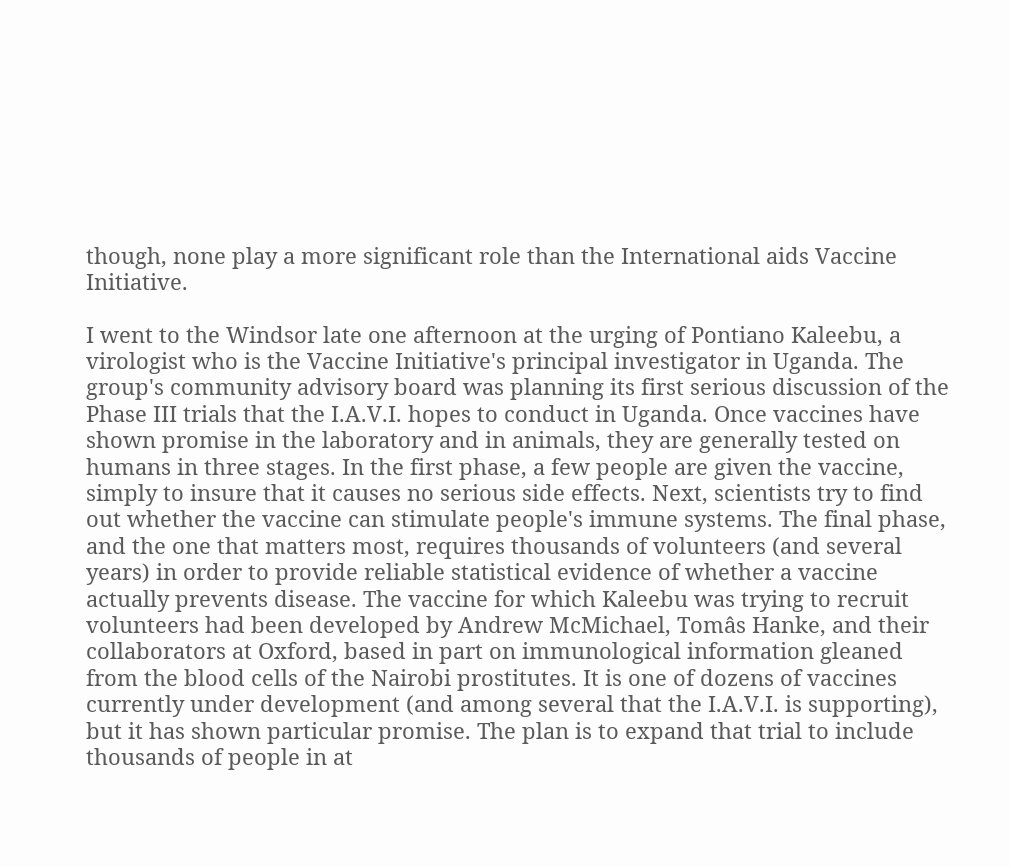though, none play a more significant role than the International aids Vaccine Initiative.

I went to the Windsor late one afternoon at the urging of Pontiano Kaleebu, a virologist who is the Vaccine Initiative's principal investigator in Uganda. The group's community advisory board was planning its first serious discussion of the Phase III trials that the I.A.V.I. hopes to conduct in Uganda. Once vaccines have shown promise in the laboratory and in animals, they are generally tested on humans in three stages. In the first phase, a few people are given the vaccine, simply to insure that it causes no serious side effects. Next, scientists try to find out whether the vaccine can stimulate people's immune systems. The final phase, and the one that matters most, requires thousands of volunteers (and several years) in order to provide reliable statistical evidence of whether a vaccine actually prevents disease. The vaccine for which Kaleebu was trying to recruit volunteers had been developed by Andrew McMichael, Tomâs Hanke, and their collaborators at Oxford, based in part on immunological information gleaned from the blood cells of the Nairobi prostitutes. It is one of dozens of vaccines currently under development (and among several that the I.A.V.I. is supporting), but it has shown particular promise. The plan is to expand that trial to include thousands of people in at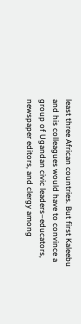least three African countries. But first Kaleebu and his colleagues would have to convince a group of Ugandan civic leaders–educators, newspaper editors, and clergy among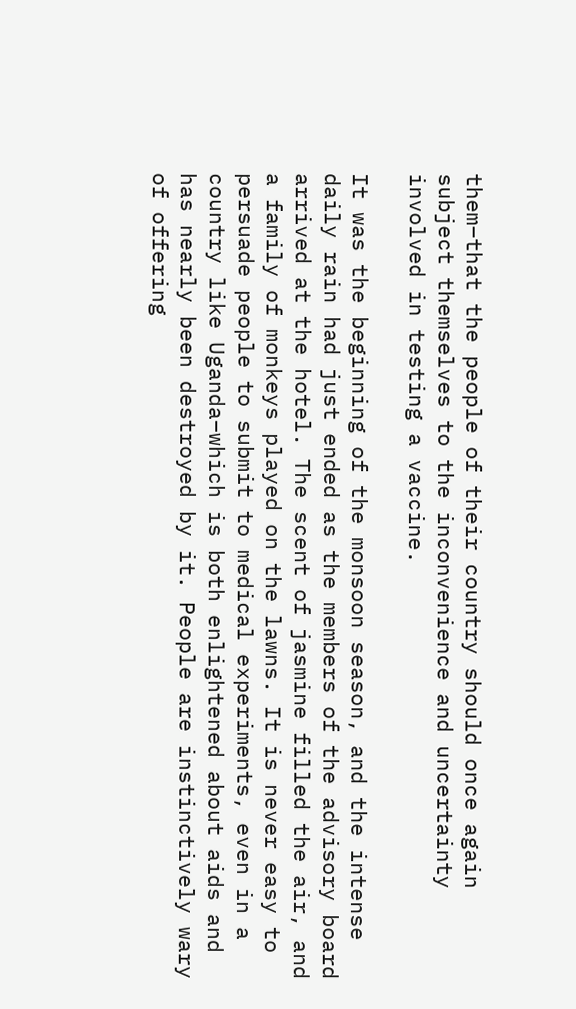them–that the people of their country should once again subject themselves to the inconvenience and uncertainty involved in testing a vaccine.

It was the beginning of the monsoon season, and the intense daily rain had just ended as the members of the advisory board arrived at the hotel. The scent of jasmine filled the air, and a family of monkeys played on the lawns. It is never easy to persuade people to submit to medical experiments, even in a country like Uganda–which is both enlightened about aids and has nearly been destroyed by it. People are instinctively wary of offering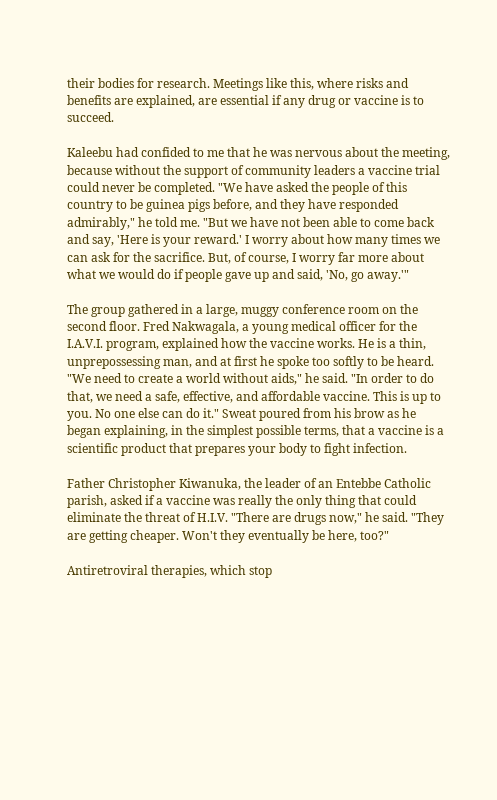their bodies for research. Meetings like this, where risks and benefits are explained, are essential if any drug or vaccine is to succeed.

Kaleebu had confided to me that he was nervous about the meeting, because without the support of community leaders a vaccine trial could never be completed. "We have asked the people of this country to be guinea pigs before, and they have responded admirably," he told me. "But we have not been able to come back and say, 'Here is your reward.' I worry about how many times we can ask for the sacrifice. But, of course, I worry far more about what we would do if people gave up and said, 'No, go away.'"

The group gathered in a large, muggy conference room on the second floor. Fred Nakwagala, a young medical officer for the I.A.V.I. program, explained how the vaccine works. He is a thin, unprepossessing man, and at first he spoke too softly to be heard. "We need to create a world without aids," he said. "In order to do that, we need a safe, effective, and affordable vaccine. This is up to you. No one else can do it." Sweat poured from his brow as he began explaining, in the simplest possible terms, that a vaccine is a scientific product that prepares your body to fight infection.

Father Christopher Kiwanuka, the leader of an Entebbe Catholic parish, asked if a vaccine was really the only thing that could eliminate the threat of H.I.V. "There are drugs now," he said. "They are getting cheaper. Won't they eventually be here, too?"

Antiretroviral therapies, which stop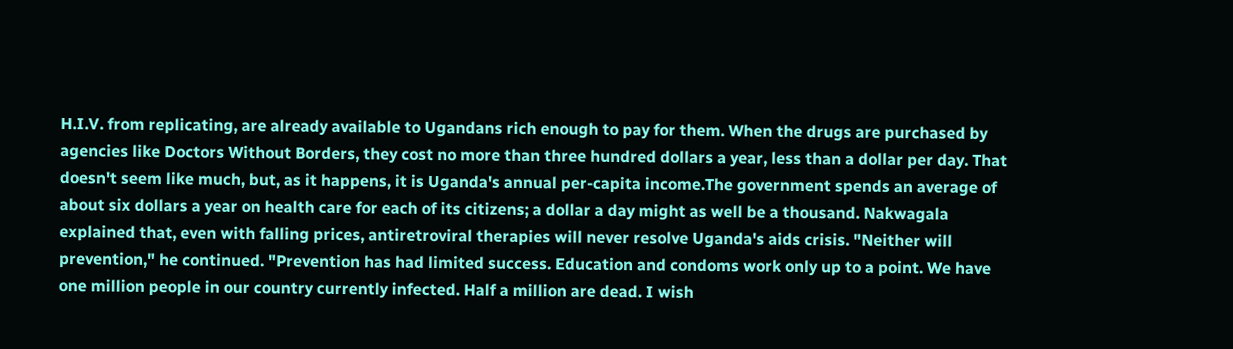H.I.V. from replicating, are already available to Ugandans rich enough to pay for them. When the drugs are purchased by agencies like Doctors Without Borders, they cost no more than three hundred dollars a year, less than a dollar per day. That doesn't seem like much, but, as it happens, it is Uganda's annual per-capita income.The government spends an average of about six dollars a year on health care for each of its citizens; a dollar a day might as well be a thousand. Nakwagala explained that, even with falling prices, antiretroviral therapies will never resolve Uganda's aids crisis. "Neither will prevention," he continued. "Prevention has had limited success. Education and condoms work only up to a point. We have one million people in our country currently infected. Half a million are dead. I wish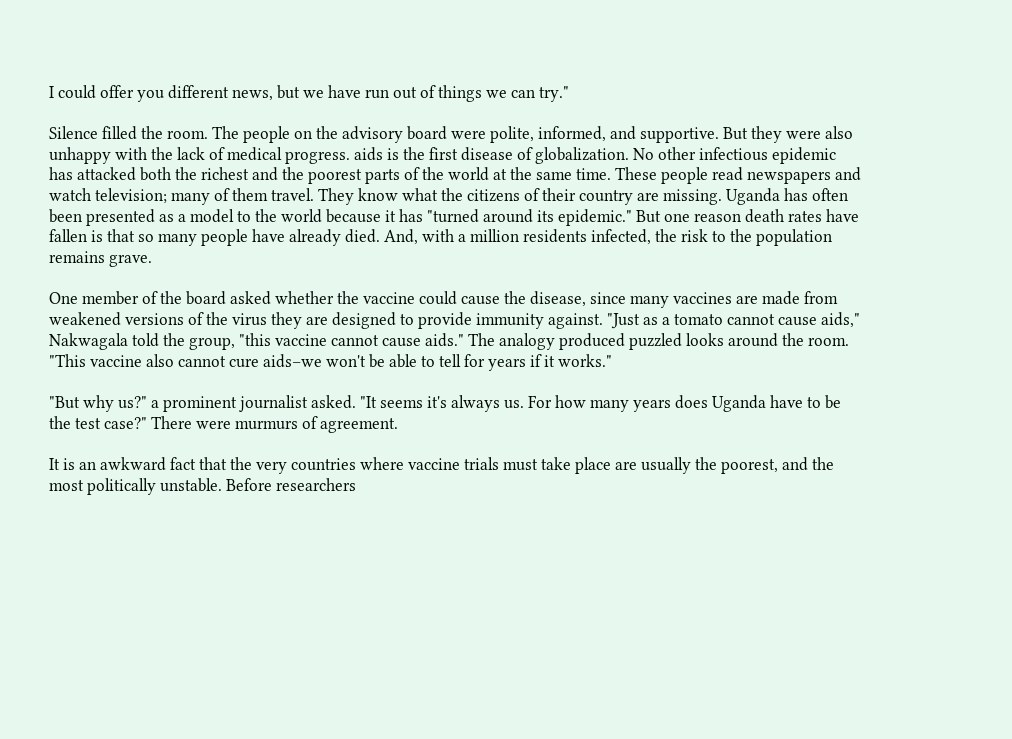I could offer you different news, but we have run out of things we can try."

Silence filled the room. The people on the advisory board were polite, informed, and supportive. But they were also unhappy with the lack of medical progress. aids is the first disease of globalization. No other infectious epidemic has attacked both the richest and the poorest parts of the world at the same time. These people read newspapers and watch television; many of them travel. They know what the citizens of their country are missing. Uganda has often been presented as a model to the world because it has "turned around its epidemic." But one reason death rates have fallen is that so many people have already died. And, with a million residents infected, the risk to the population remains grave.

One member of the board asked whether the vaccine could cause the disease, since many vaccines are made from weakened versions of the virus they are designed to provide immunity against. "Just as a tomato cannot cause aids," Nakwagala told the group, "this vaccine cannot cause aids." The analogy produced puzzled looks around the room. "This vaccine also cannot cure aids–we won't be able to tell for years if it works."

"But why us?" a prominent journalist asked. "It seems it's always us. For how many years does Uganda have to be the test case?" There were murmurs of agreement.

It is an awkward fact that the very countries where vaccine trials must take place are usually the poorest, and the most politically unstable. Before researchers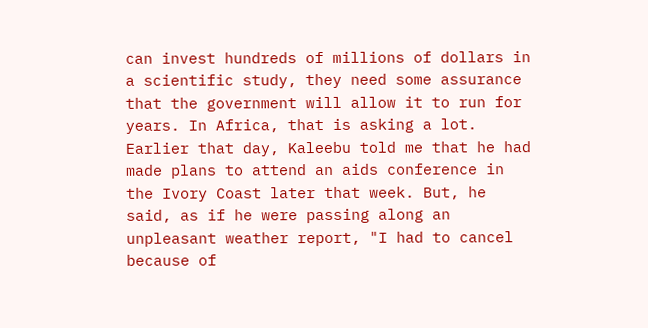can invest hundreds of millions of dollars in a scientific study, they need some assurance that the government will allow it to run for years. In Africa, that is asking a lot. Earlier that day, Kaleebu told me that he had made plans to attend an aids conference in the Ivory Coast later that week. But, he said, as if he were passing along an unpleasant weather report, "I had to cancel because of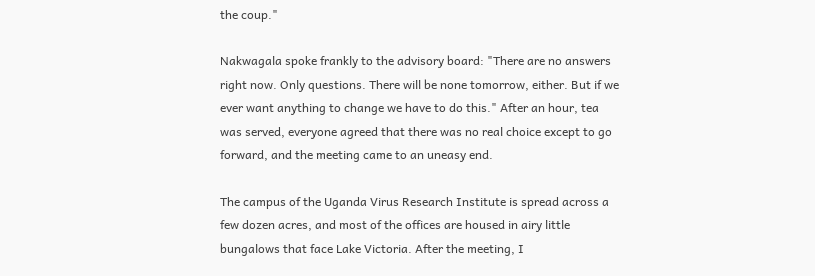the coup."

Nakwagala spoke frankly to the advisory board: "There are no answers right now. Only questions. There will be none tomorrow, either. But if we ever want anything to change we have to do this." After an hour, tea was served, everyone agreed that there was no real choice except to go forward, and the meeting came to an uneasy end.

The campus of the Uganda Virus Research Institute is spread across a few dozen acres, and most of the offices are housed in airy little bungalows that face Lake Victoria. After the meeting, I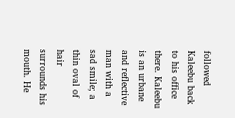followed Kaleebu back to his office there. Kaleebu is an urbane and reflective man with a sad smile; a thin oval of hair surrounds his mouth. He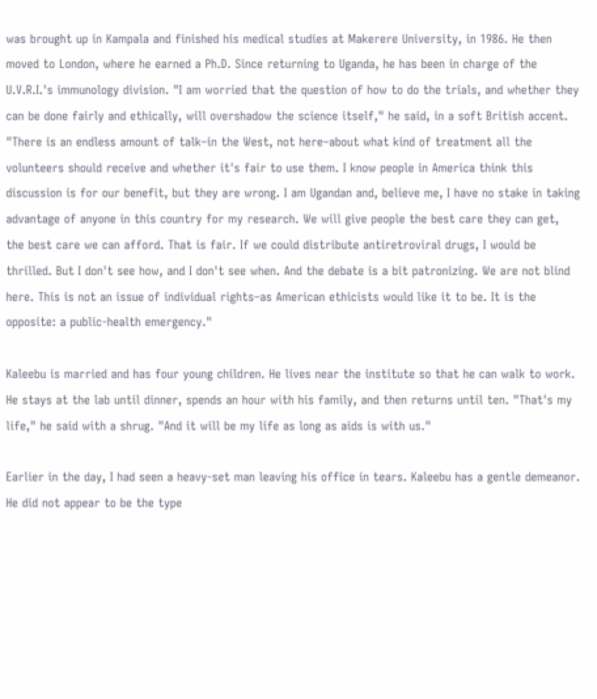was brought up in Kampala and finished his medical studies at Makerere University, in 1986. He then moved to London, where he earned a Ph.D. Since returning to Uganda, he has been in charge of the U.V.R.I.'s immunology division. "I am worried that the question of how to do the trials, and whether they can be done fairly and ethically, will overshadow the science itself," he said, in a soft British accent. "There is an endless amount of talk–in the West, not here–about what kind of treatment all the volunteers should receive and whether it's fair to use them. I know people in America think this discussion is for our benefit, but they are wrong. I am Ugandan and, believe me, I have no stake in taking advantage of anyone in this country for my research. We will give people the best care they can get, the best care we can afford. That is fair. If we could distribute antiretroviral drugs, I would be thrilled. But I don't see how, and I don't see when. And the debate is a bit patronizing. We are not blind here. This is not an issue of individual rights–as American ethicists would like it to be. It is the opposite: a public-health emergency."

Kaleebu is married and has four young children. He lives near the institute so that he can walk to work. He stays at the lab until dinner, spends an hour with his family, and then returns until ten. "That's my life," he said with a shrug. "And it will be my life as long as aids is with us."

Earlier in the day, I had seen a heavy-set man leaving his office in tears. Kaleebu has a gentle demeanor. He did not appear to be the type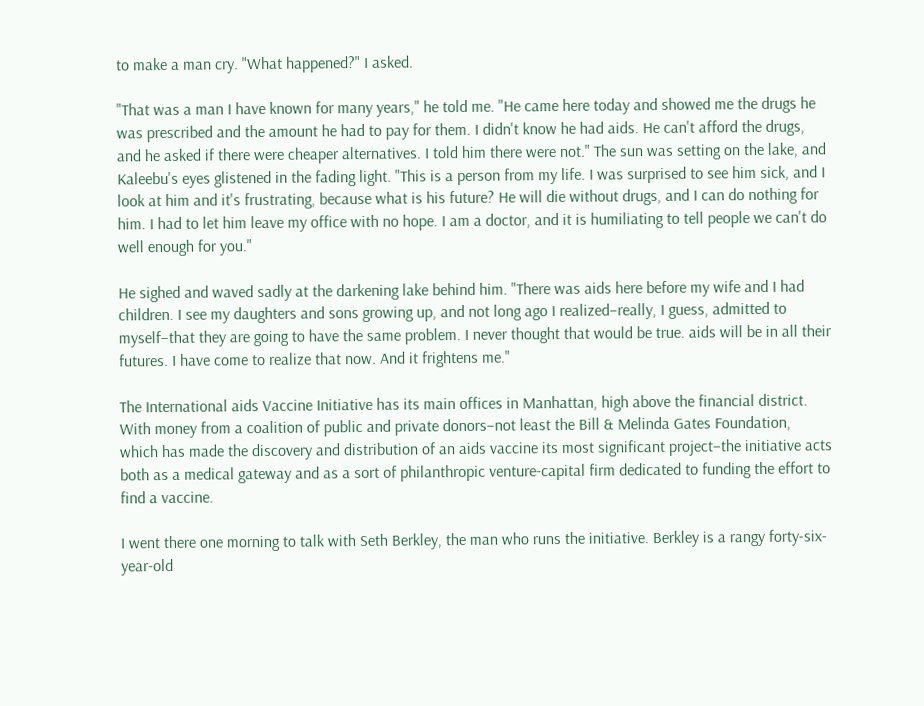to make a man cry. "What happened?" I asked.

"That was a man I have known for many years," he told me. "He came here today and showed me the drugs he was prescribed and the amount he had to pay for them. I didn't know he had aids. He can't afford the drugs, and he asked if there were cheaper alternatives. I told him there were not." The sun was setting on the lake, and Kaleebu's eyes glistened in the fading light. "This is a person from my life. I was surprised to see him sick, and I look at him and it's frustrating, because what is his future? He will die without drugs, and I can do nothing for him. I had to let him leave my office with no hope. I am a doctor, and it is humiliating to tell people we can't do well enough for you."

He sighed and waved sadly at the darkening lake behind him. "There was aids here before my wife and I had children. I see my daughters and sons growing up, and not long ago I realized–really, I guess, admitted to myself–that they are going to have the same problem. I never thought that would be true. aids will be in all their futures. I have come to realize that now. And it frightens me."

The International aids Vaccine Initiative has its main offices in Manhattan, high above the financial district. With money from a coalition of public and private donors–not least the Bill & Melinda Gates Foundation, which has made the discovery and distribution of an aids vaccine its most significant project–the initiative acts both as a medical gateway and as a sort of philanthropic venture-capital firm dedicated to funding the effort to find a vaccine.

I went there one morning to talk with Seth Berkley, the man who runs the initiative. Berkley is a rangy forty-six-year-old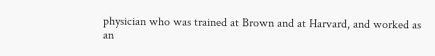physician who was trained at Brown and at Harvard, and worked as an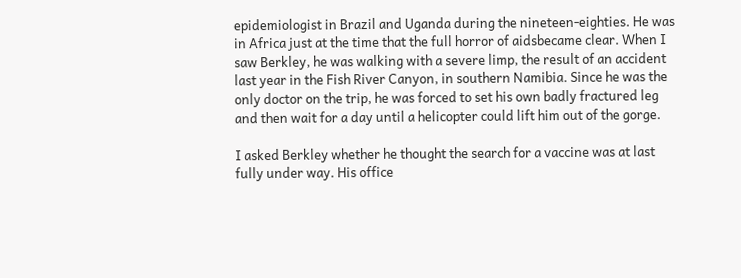epidemiologist in Brazil and Uganda during the nineteen-eighties. He was in Africa just at the time that the full horror of aidsbecame clear. When I saw Berkley, he was walking with a severe limp, the result of an accident last year in the Fish River Canyon, in southern Namibia. Since he was the only doctor on the trip, he was forced to set his own badly fractured leg and then wait for a day until a helicopter could lift him out of the gorge.

I asked Berkley whether he thought the search for a vaccine was at last fully under way. His office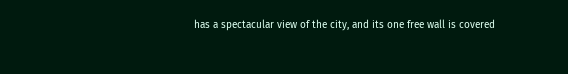has a spectacular view of the city, and its one free wall is covered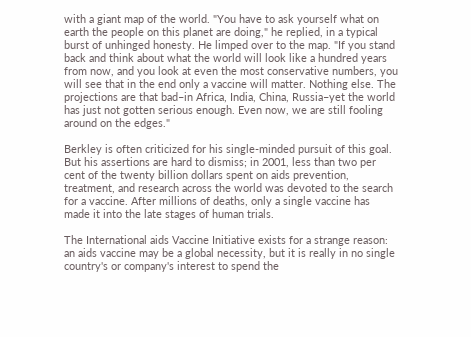with a giant map of the world. "You have to ask yourself what on earth the people on this planet are doing," he replied, in a typical burst of unhinged honesty. He limped over to the map. "If you stand back and think about what the world will look like a hundred years from now, and you look at even the most conservative numbers, you will see that in the end only a vaccine will matter. Nothing else. The projections are that bad–in Africa, India, China, Russia–yet the world has just not gotten serious enough. Even now, we are still fooling around on the edges."

Berkley is often criticized for his single-minded pursuit of this goal. But his assertions are hard to dismiss; in 2001, less than two per cent of the twenty billion dollars spent on aids prevention, treatment, and research across the world was devoted to the search for a vaccine. After millions of deaths, only a single vaccine has made it into the late stages of human trials.

The International aids Vaccine Initiative exists for a strange reason: an aids vaccine may be a global necessity, but it is really in no single country's or company's interest to spend the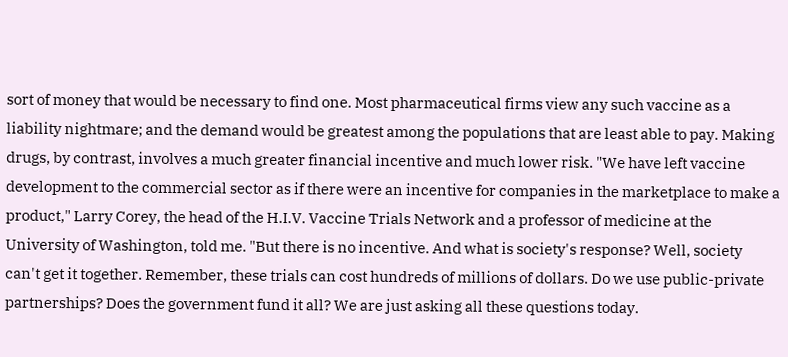sort of money that would be necessary to find one. Most pharmaceutical firms view any such vaccine as a liability nightmare; and the demand would be greatest among the populations that are least able to pay. Making drugs, by contrast, involves a much greater financial incentive and much lower risk. "We have left vaccine development to the commercial sector as if there were an incentive for companies in the marketplace to make a product," Larry Corey, the head of the H.I.V. Vaccine Trials Network and a professor of medicine at the University of Washington, told me. "But there is no incentive. And what is society's response? Well, society can't get it together. Remember, these trials can cost hundreds of millions of dollars. Do we use public-private partnerships? Does the government fund it all? We are just asking all these questions today.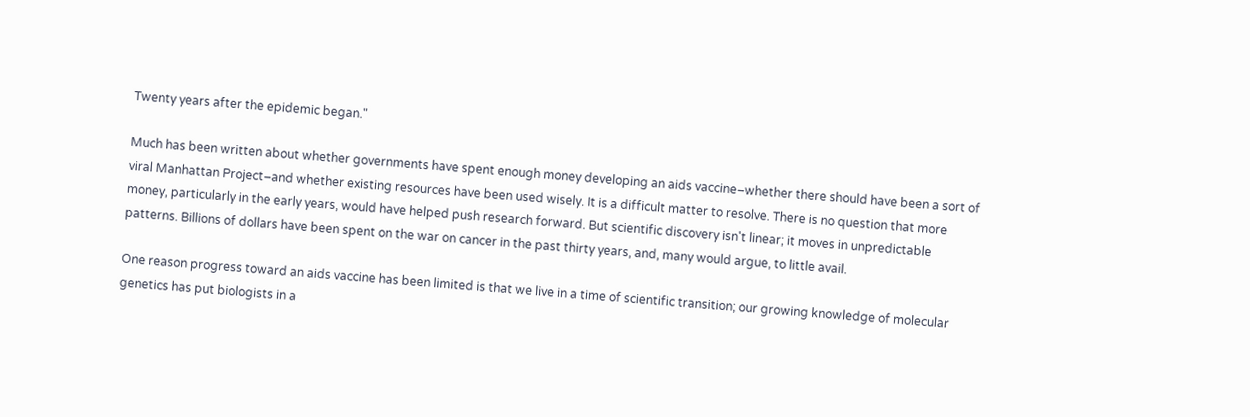Twenty years after the epidemic began."

Much has been written about whether governments have spent enough money developing an aids vaccine–whether there should have been a sort of viral Manhattan Project–and whether existing resources have been used wisely. It is a difficult matter to resolve. There is no question that more money, particularly in the early years, would have helped push research forward. But scientific discovery isn't linear; it moves in unpredictable patterns. Billions of dollars have been spent on the war on cancer in the past thirty years, and, many would argue, to little avail.

One reason progress toward an aids vaccine has been limited is that we live in a time of scientific transition; our growing knowledge of molecular genetics has put biologists in a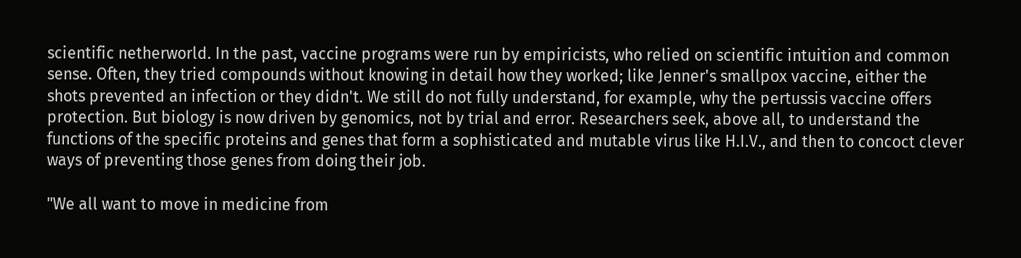scientific netherworld. In the past, vaccine programs were run by empiricists, who relied on scientific intuition and common sense. Often, they tried compounds without knowing in detail how they worked; like Jenner's smallpox vaccine, either the shots prevented an infection or they didn't. We still do not fully understand, for example, why the pertussis vaccine offers protection. But biology is now driven by genomics, not by trial and error. Researchers seek, above all, to understand the functions of the specific proteins and genes that form a sophisticated and mutable virus like H.I.V., and then to concoct clever ways of preventing those genes from doing their job.

"We all want to move in medicine from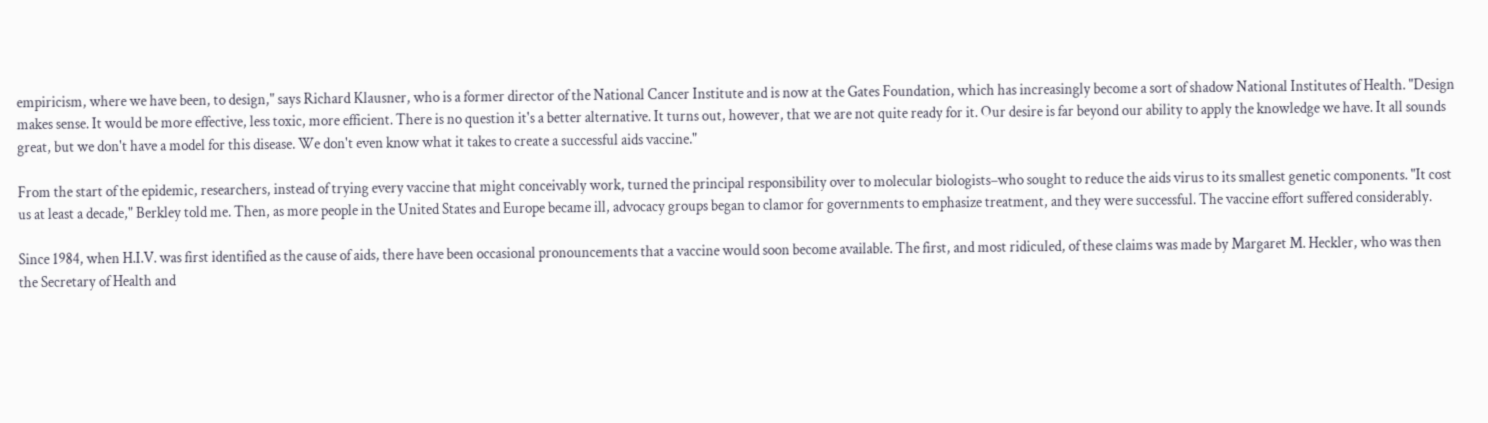empiricism, where we have been, to design," says Richard Klausner, who is a former director of the National Cancer Institute and is now at the Gates Foundation, which has increasingly become a sort of shadow National Institutes of Health. "Design makes sense. It would be more effective, less toxic, more efficient. There is no question it's a better alternative. It turns out, however, that we are not quite ready for it. Our desire is far beyond our ability to apply the knowledge we have. It all sounds great, but we don't have a model for this disease. We don't even know what it takes to create a successful aids vaccine."

From the start of the epidemic, researchers, instead of trying every vaccine that might conceivably work, turned the principal responsibility over to molecular biologists–who sought to reduce the aids virus to its smallest genetic components. "It cost us at least a decade," Berkley told me. Then, as more people in the United States and Europe became ill, advocacy groups began to clamor for governments to emphasize treatment, and they were successful. The vaccine effort suffered considerably.

Since 1984, when H.I.V. was first identified as the cause of aids, there have been occasional pronouncements that a vaccine would soon become available. The first, and most ridiculed, of these claims was made by Margaret M. Heckler, who was then the Secretary of Health and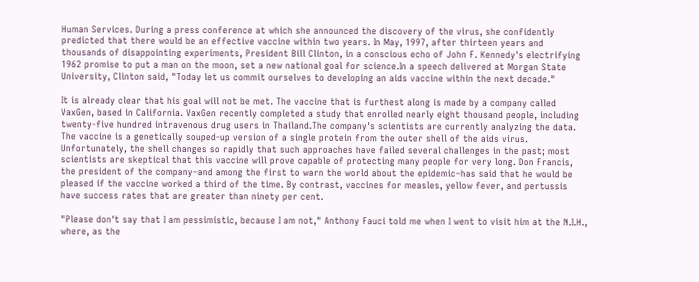Human Services. During a press conference at which she announced the discovery of the virus, she confidently predicted that there would be an effective vaccine within two years. In May, 1997, after thirteen years and thousands of disappointing experiments, President Bill Clinton, in a conscious echo of John F. Kennedy's electrifying 1962 promise to put a man on the moon, set a new national goal for science.In a speech delivered at Morgan State University, Clinton said, "Today let us commit ourselves to developing an aids vaccine within the next decade."

It is already clear that his goal will not be met. The vaccine that is furthest along is made by a company called VaxGen, based in California. VaxGen recently completed a study that enrolled nearly eight thousand people, including twenty-five hundred intravenous drug users in Thailand.The company's scientists are currently analyzing the data. The vaccine is a genetically souped-up version of a single protein from the outer shell of the aids virus. Unfortunately, the shell changes so rapidly that such approaches have failed several challenges in the past; most scientists are skeptical that this vaccine will prove capable of protecting many people for very long. Don Francis, the president of the company–and among the first to warn the world about the epidemic–has said that he would be pleased if the vaccine worked a third of the time. By contrast, vaccines for measles, yellow fever, and pertussis have success rates that are greater than ninety per cent.

"Please don't say that I am pessimistic, because I am not," Anthony Fauci told me when I went to visit him at the N.I.H., where, as the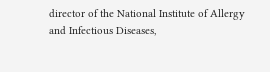director of the National Institute of Allergy and Infectious Diseases,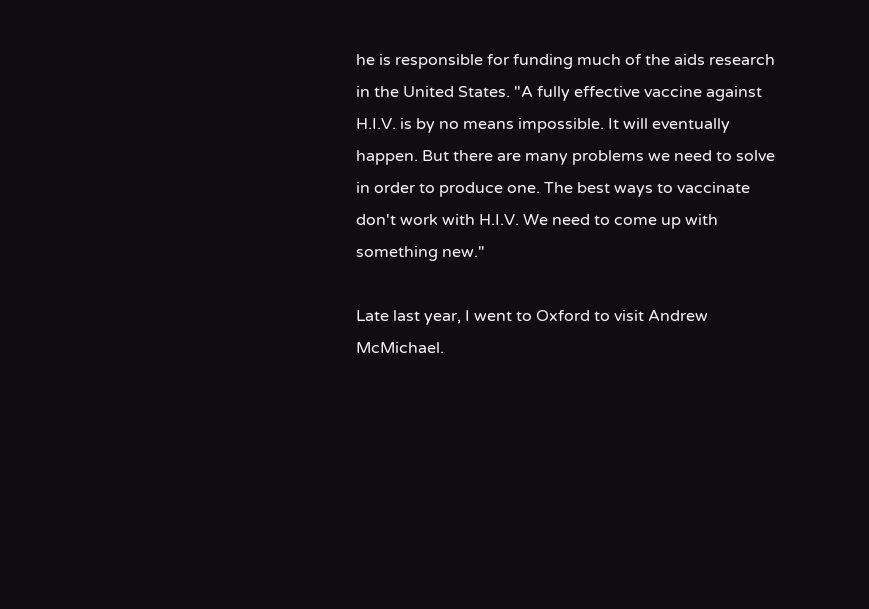he is responsible for funding much of the aids research in the United States. "A fully effective vaccine against H.I.V. is by no means impossible. It will eventually happen. But there are many problems we need to solve in order to produce one. The best ways to vaccinate don't work with H.I.V. We need to come up with something new."

Late last year, I went to Oxford to visit Andrew McMichael.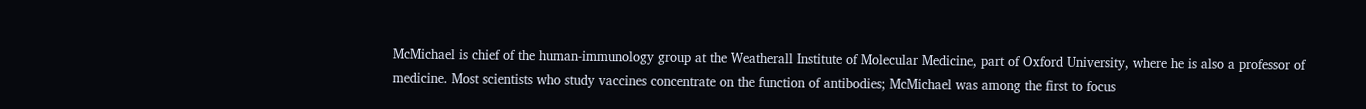McMichael is chief of the human-immunology group at the Weatherall Institute of Molecular Medicine, part of Oxford University, where he is also a professor of medicine. Most scientists who study vaccines concentrate on the function of antibodies; McMichael was among the first to focus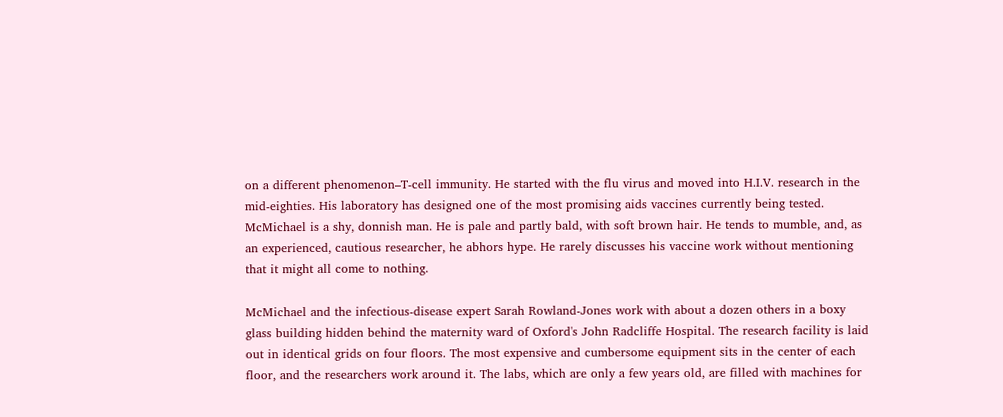on a different phenomenon–T-cell immunity. He started with the flu virus and moved into H.I.V. research in the mid-eighties. His laboratory has designed one of the most promising aids vaccines currently being tested. McMichael is a shy, donnish man. He is pale and partly bald, with soft brown hair. He tends to mumble, and, as an experienced, cautious researcher, he abhors hype. He rarely discusses his vaccine work without mentioning that it might all come to nothing.

McMichael and the infectious-disease expert Sarah Rowland-Jones work with about a dozen others in a boxy glass building hidden behind the maternity ward of Oxford's John Radcliffe Hospital. The research facility is laid out in identical grids on four floors. The most expensive and cumbersome equipment sits in the center of each floor, and the researchers work around it. The labs, which are only a few years old, are filled with machines for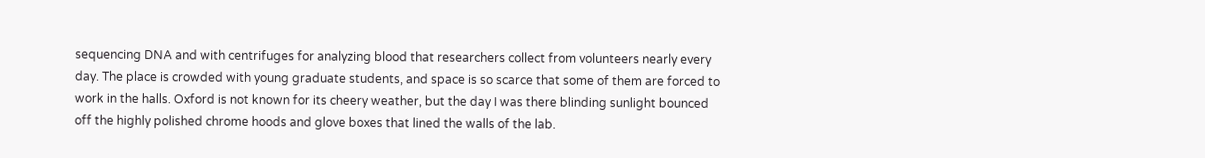sequencing DNA and with centrifuges for analyzing blood that researchers collect from volunteers nearly every day. The place is crowded with young graduate students, and space is so scarce that some of them are forced to work in the halls. Oxford is not known for its cheery weather, but the day I was there blinding sunlight bounced off the highly polished chrome hoods and glove boxes that lined the walls of the lab.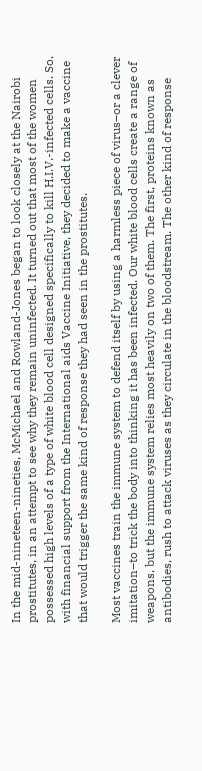In the mid-nineteen-nineties, McMichael and Rowland-Jones began to look closely at the Nairobi prostitutes, in an attempt to see why they remain uninfected. It turned out that most of the women possessed high levels of a type of white blood cell designed specifically to kill H.I.V.-infected cells. So, with financial support from the International aids Vaccine Initiative, they decided to make a vaccine that would trigger the same kind of response they had seen in the prostitutes.

Most vaccines train the immune system to defend itself by using a harmless piece of virus–or a clever imitation–to trick the body into thinking it has been infected. Our white blood cells create a range of weapons, but the immune system relies most heavily on two of them. The first, proteins known as antibodies, rush to attack viruses as they circulate in the bloodstream. The other kind of response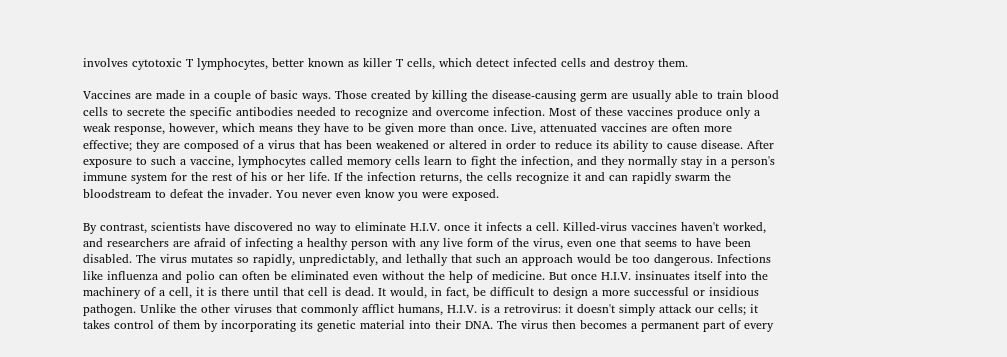involves cytotoxic T lymphocytes, better known as killer T cells, which detect infected cells and destroy them.

Vaccines are made in a couple of basic ways. Those created by killing the disease-causing germ are usually able to train blood cells to secrete the specific antibodies needed to recognize and overcome infection. Most of these vaccines produce only a weak response, however, which means they have to be given more than once. Live, attenuated vaccines are often more effective; they are composed of a virus that has been weakened or altered in order to reduce its ability to cause disease. After exposure to such a vaccine, lymphocytes called memory cells learn to fight the infection, and they normally stay in a person's immune system for the rest of his or her life. If the infection returns, the cells recognize it and can rapidly swarm the bloodstream to defeat the invader. You never even know you were exposed.

By contrast, scientists have discovered no way to eliminate H.I.V. once it infects a cell. Killed-virus vaccines haven't worked, and researchers are afraid of infecting a healthy person with any live form of the virus, even one that seems to have been disabled. The virus mutates so rapidly, unpredictably, and lethally that such an approach would be too dangerous. Infections like influenza and polio can often be eliminated even without the help of medicine. But once H.I.V. insinuates itself into the machinery of a cell, it is there until that cell is dead. It would, in fact, be difficult to design a more successful or insidious pathogen. Unlike the other viruses that commonly afflict humans, H.I.V. is a retrovirus: it doesn't simply attack our cells; it takes control of them by incorporating its genetic material into their DNA. The virus then becomes a permanent part of every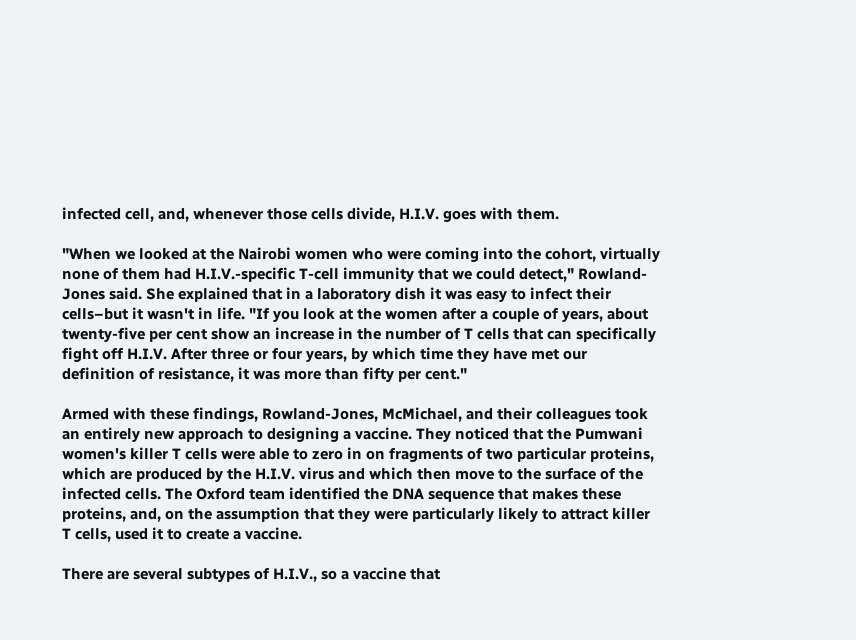infected cell, and, whenever those cells divide, H.I.V. goes with them.

"When we looked at the Nairobi women who were coming into the cohort, virtually none of them had H.I.V.-specific T-cell immunity that we could detect," Rowland-Jones said. She explained that in a laboratory dish it was easy to infect their cells–but it wasn't in life. "If you look at the women after a couple of years, about twenty-five per cent show an increase in the number of T cells that can specifically fight off H.I.V. After three or four years, by which time they have met our definition of resistance, it was more than fifty per cent."

Armed with these findings, Rowland-Jones, McMichael, and their colleagues took an entirely new approach to designing a vaccine. They noticed that the Pumwani women's killer T cells were able to zero in on fragments of two particular proteins, which are produced by the H.I.V. virus and which then move to the surface of the infected cells. The Oxford team identified the DNA sequence that makes these proteins, and, on the assumption that they were particularly likely to attract killer T cells, used it to create a vaccine.

There are several subtypes of H.I.V., so a vaccine that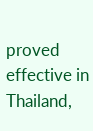proved effective in Thailand,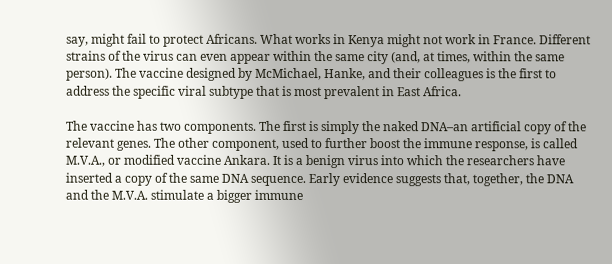say, might fail to protect Africans. What works in Kenya might not work in France. Different strains of the virus can even appear within the same city (and, at times, within the same person). The vaccine designed by McMichael, Hanke, and their colleagues is the first to address the specific viral subtype that is most prevalent in East Africa.

The vaccine has two components. The first is simply the naked DNA–an artificial copy of the relevant genes. The other component, used to further boost the immune response, is called M.V.A., or modified vaccine Ankara. It is a benign virus into which the researchers have inserted a copy of the same DNA sequence. Early evidence suggests that, together, the DNA and the M.V.A. stimulate a bigger immune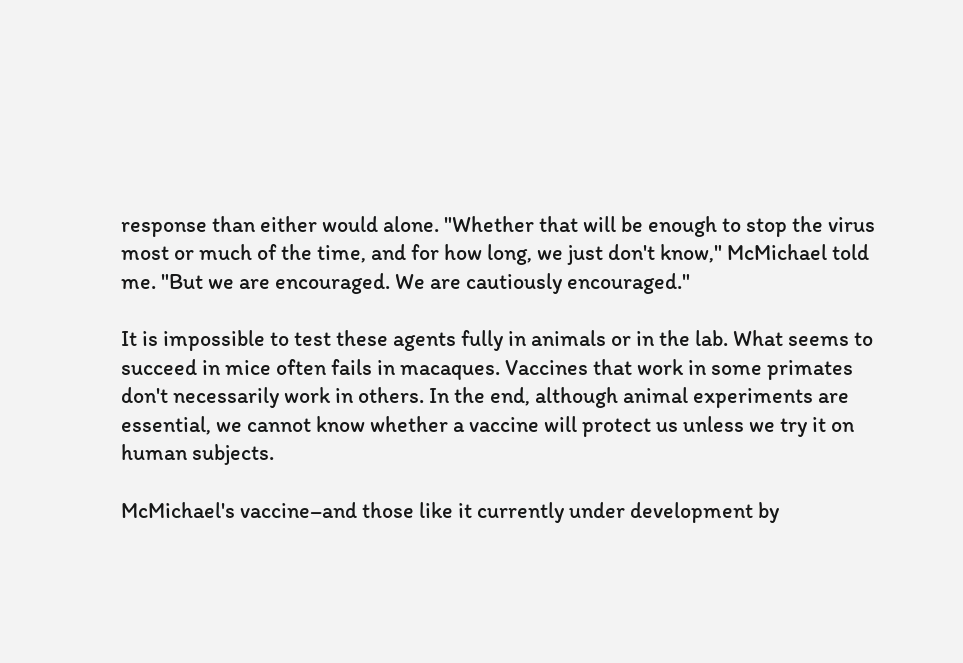response than either would alone. "Whether that will be enough to stop the virus most or much of the time, and for how long, we just don't know," McMichael told me. "But we are encouraged. We are cautiously encouraged."

It is impossible to test these agents fully in animals or in the lab. What seems to succeed in mice often fails in macaques. Vaccines that work in some primates don't necessarily work in others. In the end, although animal experiments are essential, we cannot know whether a vaccine will protect us unless we try it on human subjects.

McMichael's vaccine–and those like it currently under development by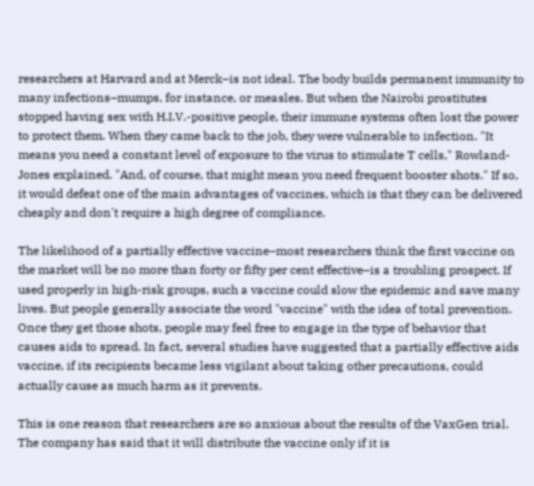researchers at Harvard and at Merck–is not ideal. The body builds permanent immunity to many infections–mumps, for instance, or measles. But when the Nairobi prostitutes stopped having sex with H.I.V.-positive people, their immune systems often lost the power to protect them. When they came back to the job, they were vulnerable to infection. "It means you need a constant level of exposure to the virus to stimulate T cells," Rowland-Jones explained. "And, of course, that might mean you need frequent booster shots." If so, it would defeat one of the main advantages of vaccines, which is that they can be delivered cheaply and don't require a high degree of compliance.

The likelihood of a partially effective vaccine–most researchers think the first vaccine on the market will be no more than forty or fifty per cent effective–is a troubling prospect. If used properly in high-risk groups, such a vaccine could slow the epidemic and save many lives. But people generally associate the word "vaccine" with the idea of total prevention. Once they get those shots, people may feel free to engage in the type of behavior that causes aids to spread. In fact, several studies have suggested that a partially effective aids vaccine, if its recipients became less vigilant about taking other precautions, could actually cause as much harm as it prevents.

This is one reason that researchers are so anxious about the results of the VaxGen trial. The company has said that it will distribute the vaccine only if it is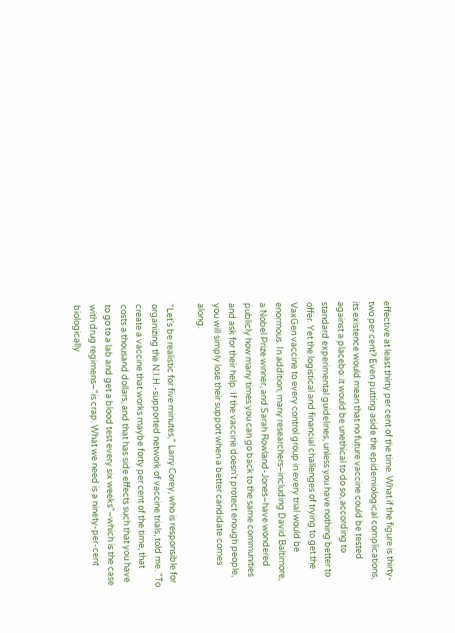effective at least thirty per cent of the time. What if the figure is thirty-two per cent? Even putting aside the epidemiological complications, its existence would mean that no future vaccine could be tested against a placebo: it would be unethical to do so, according to standard experimental guidelines, unless you have nothing better to offer. Yet the logistical and financial challenges of trying to get the VaxGen vaccine to every control group in every trial would be enormous. In addition, many researchers–including David Baltimore, a Nobel Prize winner, and Sarah Rowland-Jones–have wondered publicly how many times you can go back to the same communities and ask for their help. If the vaccine doesn't protect enough people, you will simply lose their support when a better candidate comes along.

"Let's be realistic for five minutes," Larry Corey, who is responsible for organizing the N.I.H.-supported network of vaccine trials, told me. "To create a vaccine that works maybe forty per cent of the time, that costs a thousand dollars, and that has side effects such that you have to go to a lab and get a blood test every six weeks"–which is the case with drug regimens–"is crap. What we need is a ninety-per-cent biologically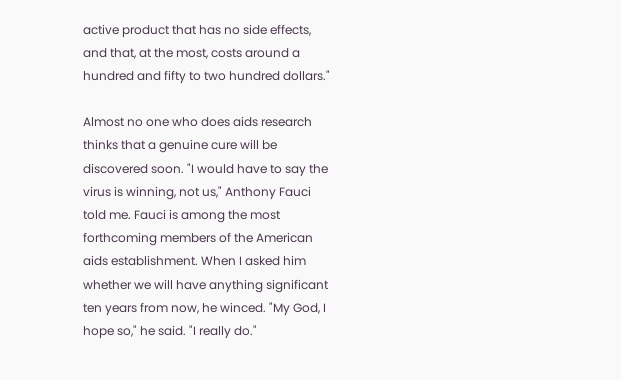active product that has no side effects, and that, at the most, costs around a hundred and fifty to two hundred dollars."

Almost no one who does aids research thinks that a genuine cure will be discovered soon. "I would have to say the virus is winning, not us," Anthony Fauci told me. Fauci is among the most forthcoming members of the American aids establishment. When I asked him whether we will have anything significant ten years from now, he winced. "My God, I hope so," he said. "I really do."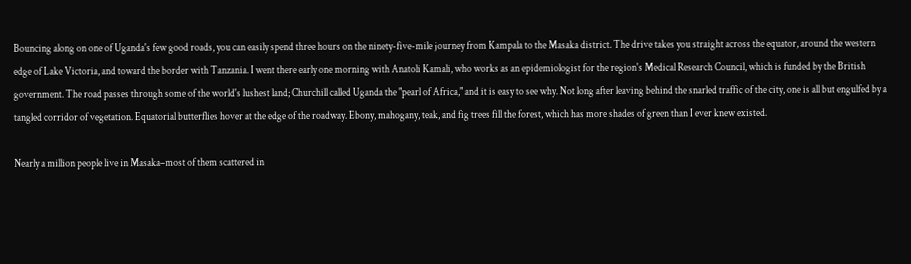Bouncing along on one of Uganda's few good roads, you can easily spend three hours on the ninety-five-mile journey from Kampala to the Masaka district. The drive takes you straight across the equator, around the western edge of Lake Victoria, and toward the border with Tanzania. I went there early one morning with Anatoli Kamali, who works as an epidemiologist for the region's Medical Research Council, which is funded by the British government. The road passes through some of the world's lushest land; Churchill called Uganda the "pearl of Africa," and it is easy to see why. Not long after leaving behind the snarled traffic of the city, one is all but engulfed by a tangled corridor of vegetation. Equatorial butterflies hover at the edge of the roadway. Ebony, mahogany, teak, and fig trees fill the forest, which has more shades of green than I ever knew existed.

Nearly a million people live in Masaka–most of them scattered in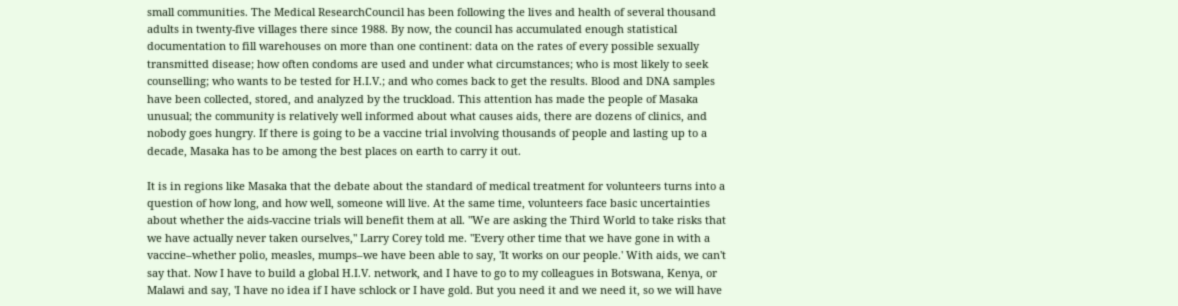small communities. The Medical ResearchCouncil has been following the lives and health of several thousand adults in twenty-five villages there since 1988. By now, the council has accumulated enough statistical documentation to fill warehouses on more than one continent: data on the rates of every possible sexually transmitted disease; how often condoms are used and under what circumstances; who is most likely to seek counselling; who wants to be tested for H.I.V.; and who comes back to get the results. Blood and DNA samples have been collected, stored, and analyzed by the truckload. This attention has made the people of Masaka unusual; the community is relatively well informed about what causes aids, there are dozens of clinics, and nobody goes hungry. If there is going to be a vaccine trial involving thousands of people and lasting up to a decade, Masaka has to be among the best places on earth to carry it out.

It is in regions like Masaka that the debate about the standard of medical treatment for volunteers turns into a question of how long, and how well, someone will live. At the same time, volunteers face basic uncertainties about whether the aids-vaccine trials will benefit them at all. "We are asking the Third World to take risks that we have actually never taken ourselves," Larry Corey told me. "Every other time that we have gone in with a vaccine–whether polio, measles, mumps–we have been able to say, 'It works on our people.' With aids, we can't say that. Now I have to build a global H.I.V. network, and I have to go to my colleagues in Botswana, Kenya, or Malawi and say, 'I have no idea if I have schlock or I have gold. But you need it and we need it, so we will have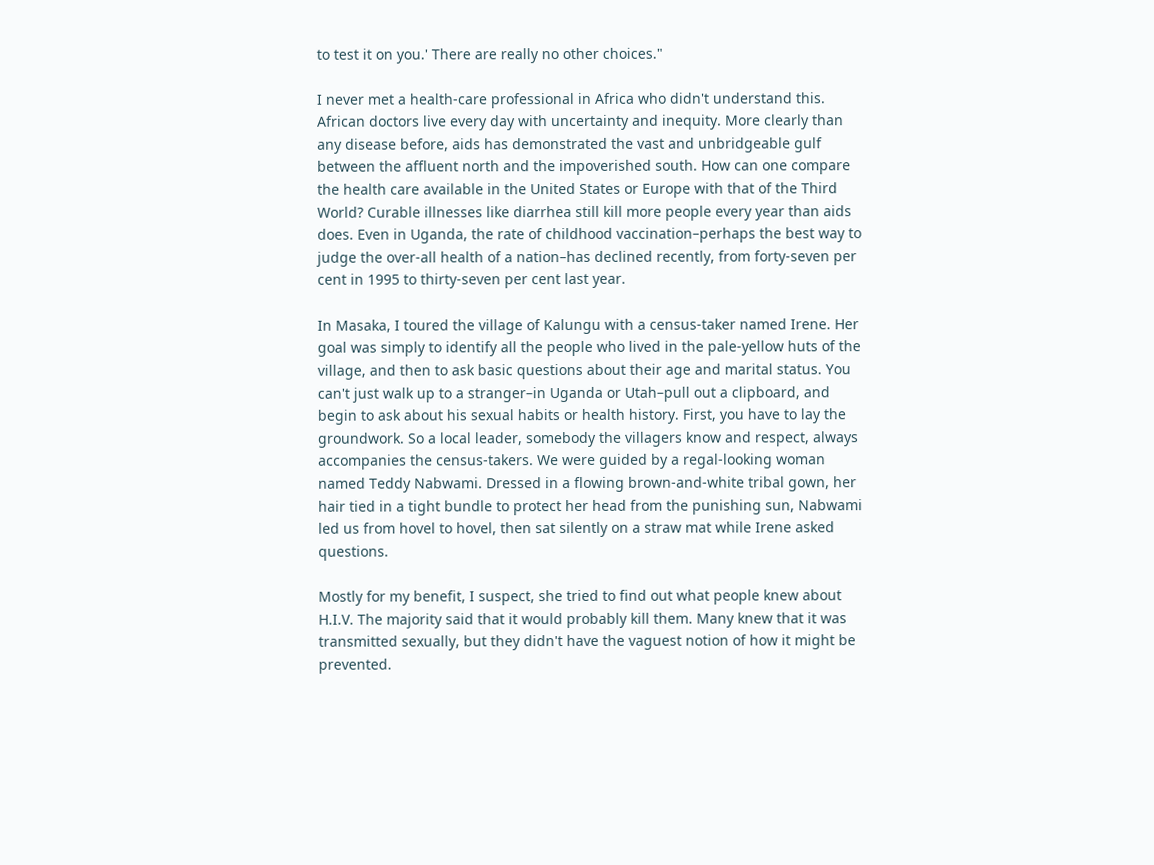to test it on you.' There are really no other choices."

I never met a health-care professional in Africa who didn't understand this. African doctors live every day with uncertainty and inequity. More clearly than any disease before, aids has demonstrated the vast and unbridgeable gulf between the affluent north and the impoverished south. How can one compare the health care available in the United States or Europe with that of the Third World? Curable illnesses like diarrhea still kill more people every year than aids does. Even in Uganda, the rate of childhood vaccination–perhaps the best way to judge the over-all health of a nation–has declined recently, from forty-seven per cent in 1995 to thirty-seven per cent last year.

In Masaka, I toured the village of Kalungu with a census-taker named Irene. Her goal was simply to identify all the people who lived in the pale-yellow huts of the village, and then to ask basic questions about their age and marital status. You can't just walk up to a stranger–in Uganda or Utah–pull out a clipboard, and begin to ask about his sexual habits or health history. First, you have to lay the groundwork. So a local leader, somebody the villagers know and respect, always accompanies the census-takers. We were guided by a regal-looking woman named Teddy Nabwami. Dressed in a flowing brown-and-white tribal gown, her hair tied in a tight bundle to protect her head from the punishing sun, Nabwami led us from hovel to hovel, then sat silently on a straw mat while Irene asked questions.

Mostly for my benefit, I suspect, she tried to find out what people knew about H.I.V. The majority said that it would probably kill them. Many knew that it was transmitted sexually, but they didn't have the vaguest notion of how it might be prevented.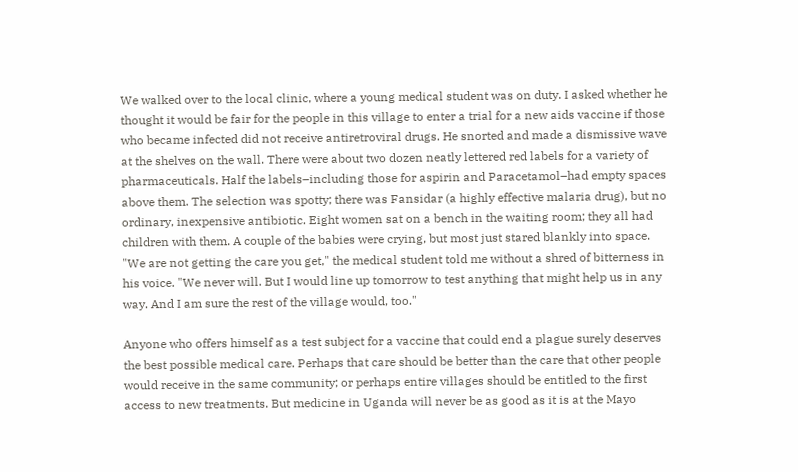We walked over to the local clinic, where a young medical student was on duty. I asked whether he thought it would be fair for the people in this village to enter a trial for a new aids vaccine if those who became infected did not receive antiretroviral drugs. He snorted and made a dismissive wave at the shelves on the wall. There were about two dozen neatly lettered red labels for a variety of pharmaceuticals. Half the labels–including those for aspirin and Paracetamol–had empty spaces above them. The selection was spotty; there was Fansidar (a highly effective malaria drug), but no ordinary, inexpensive antibiotic. Eight women sat on a bench in the waiting room; they all had children with them. A couple of the babies were crying, but most just stared blankly into space. "We are not getting the care you get," the medical student told me without a shred of bitterness in his voice. "We never will. But I would line up tomorrow to test anything that might help us in any way. And I am sure the rest of the village would, too."

Anyone who offers himself as a test subject for a vaccine that could end a plague surely deserves the best possible medical care. Perhaps that care should be better than the care that other people would receive in the same community; or perhaps entire villages should be entitled to the first access to new treatments. But medicine in Uganda will never be as good as it is at the Mayo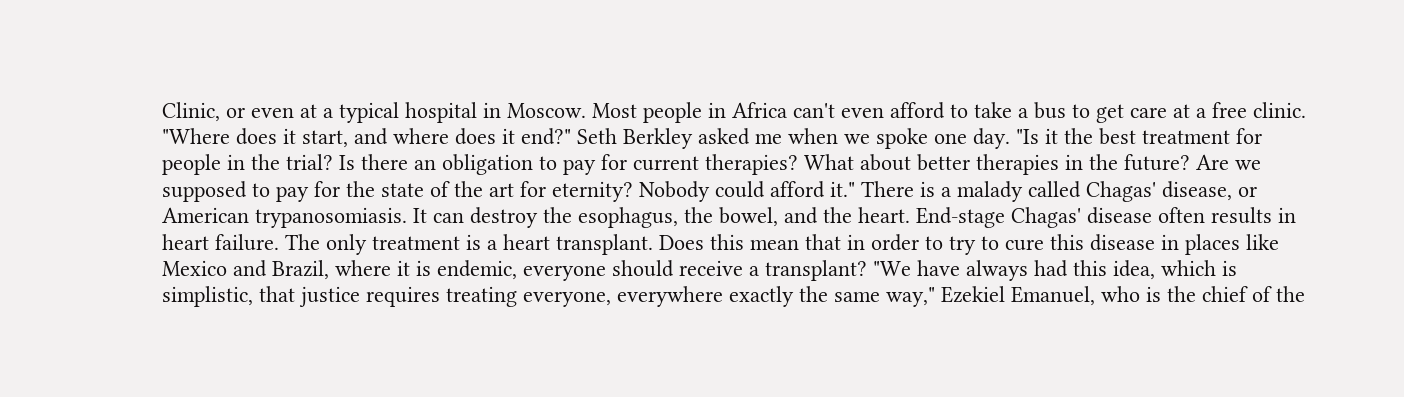Clinic, or even at a typical hospital in Moscow. Most people in Africa can't even afford to take a bus to get care at a free clinic. "Where does it start, and where does it end?" Seth Berkley asked me when we spoke one day. "Is it the best treatment for people in the trial? Is there an obligation to pay for current therapies? What about better therapies in the future? Are we supposed to pay for the state of the art for eternity? Nobody could afford it." There is a malady called Chagas' disease, or American trypanosomiasis. It can destroy the esophagus, the bowel, and the heart. End-stage Chagas' disease often results in heart failure. The only treatment is a heart transplant. Does this mean that in order to try to cure this disease in places like Mexico and Brazil, where it is endemic, everyone should receive a transplant? "We have always had this idea, which is simplistic, that justice requires treating everyone, everywhere exactly the same way," Ezekiel Emanuel, who is the chief of the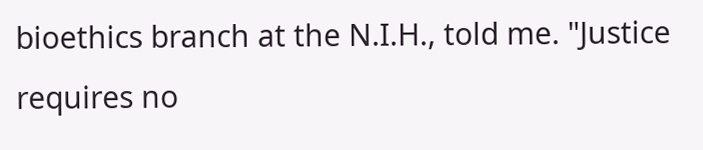bioethics branch at the N.I.H., told me. "Justice requires no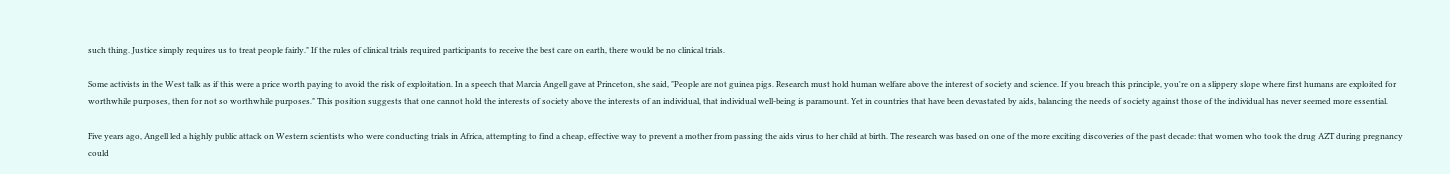such thing. Justice simply requires us to treat people fairly." If the rules of clinical trials required participants to receive the best care on earth, there would be no clinical trials.

Some activists in the West talk as if this were a price worth paying to avoid the risk of exploitation. In a speech that Marcia Angell gave at Princeton, she said, "People are not guinea pigs. Research must hold human welfare above the interest of society and science. If you breach this principle, you're on a slippery slope where first humans are exploited for worthwhile purposes, then for not so worthwhile purposes." This position suggests that one cannot hold the interests of society above the interests of an individual, that individual well-being is paramount. Yet in countries that have been devastated by aids, balancing the needs of society against those of the individual has never seemed more essential.

Five years ago, Angell led a highly public attack on Western scientists who were conducting trials in Africa, attempting to find a cheap, effective way to prevent a mother from passing the aids virus to her child at birth. The research was based on one of the more exciting discoveries of the past decade: that women who took the drug AZT during pregnancy could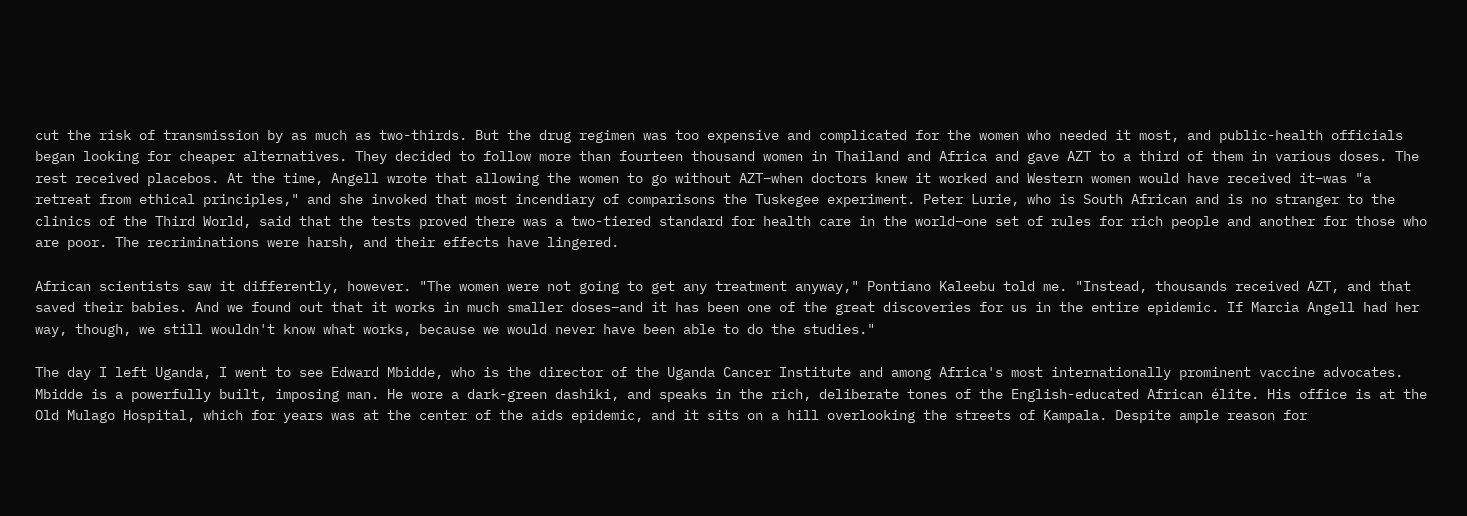cut the risk of transmission by as much as two-thirds. But the drug regimen was too expensive and complicated for the women who needed it most, and public-health officials began looking for cheaper alternatives. They decided to follow more than fourteen thousand women in Thailand and Africa and gave AZT to a third of them in various doses. The rest received placebos. At the time, Angell wrote that allowing the women to go without AZT–when doctors knew it worked and Western women would have received it–was "a retreat from ethical principles," and she invoked that most incendiary of comparisons the Tuskegee experiment. Peter Lurie, who is South African and is no stranger to the clinics of the Third World, said that the tests proved there was a two-tiered standard for health care in the world–one set of rules for rich people and another for those who are poor. The recriminations were harsh, and their effects have lingered.

African scientists saw it differently, however. "The women were not going to get any treatment anyway," Pontiano Kaleebu told me. "Instead, thousands received AZT, and that saved their babies. And we found out that it works in much smaller doses–and it has been one of the great discoveries for us in the entire epidemic. If Marcia Angell had her way, though, we still wouldn't know what works, because we would never have been able to do the studies."

The day I left Uganda, I went to see Edward Mbidde, who is the director of the Uganda Cancer Institute and among Africa's most internationally prominent vaccine advocates. Mbidde is a powerfully built, imposing man. He wore a dark-green dashiki, and speaks in the rich, deliberate tones of the English-educated African élite. His office is at the Old Mulago Hospital, which for years was at the center of the aids epidemic, and it sits on a hill overlooking the streets of Kampala. Despite ample reason for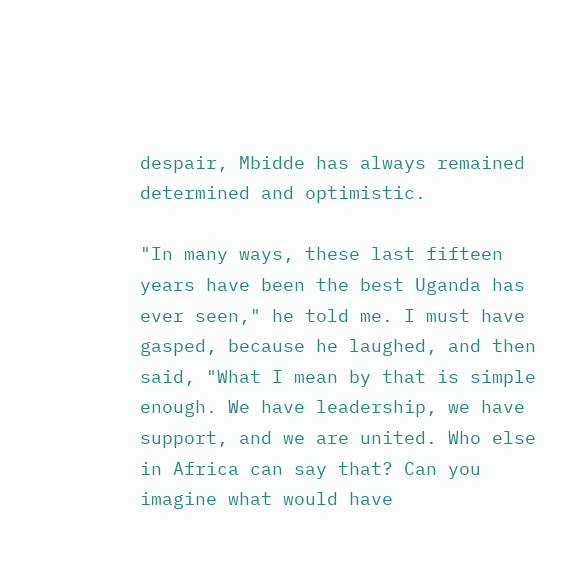despair, Mbidde has always remained determined and optimistic.

"In many ways, these last fifteen years have been the best Uganda has ever seen," he told me. I must have gasped, because he laughed, and then said, "What I mean by that is simple enough. We have leadership, we have support, and we are united. Who else in Africa can say that? Can you imagine what would have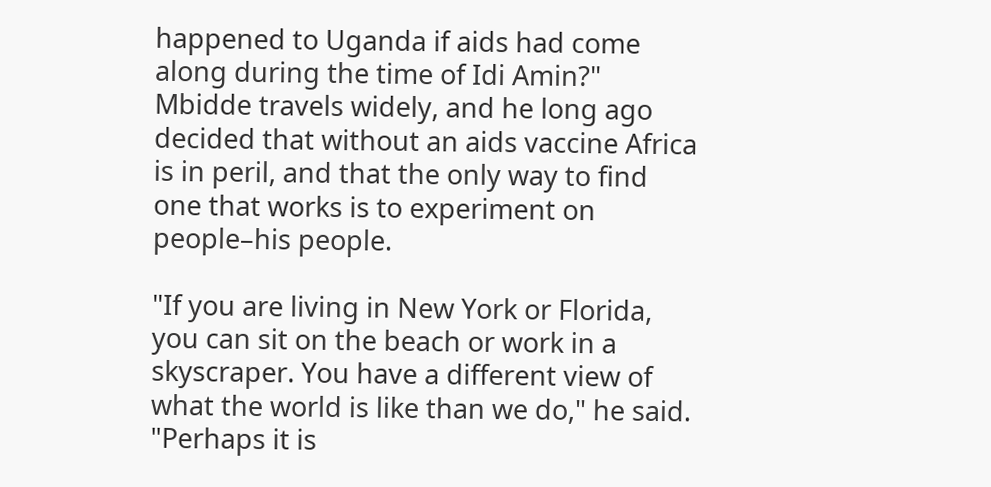happened to Uganda if aids had come along during the time of Idi Amin?" Mbidde travels widely, and he long ago decided that without an aids vaccine Africa is in peril, and that the only way to find one that works is to experiment on people–his people.

"If you are living in New York or Florida, you can sit on the beach or work in a skyscraper. You have a different view of what the world is like than we do," he said. "Perhaps it is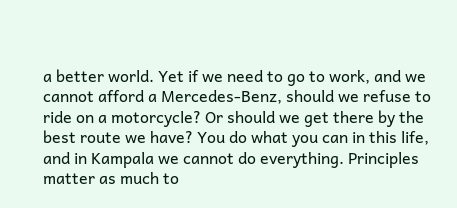a better world. Yet if we need to go to work, and we cannot afford a Mercedes-Benz, should we refuse to ride on a motorcycle? Or should we get there by the best route we have? You do what you can in this life, and in Kampala we cannot do everything. Principles matter as much to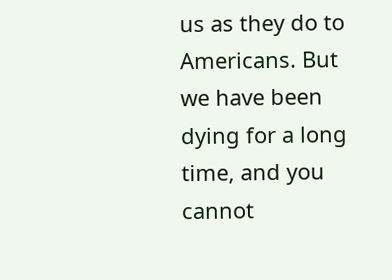us as they do to Americans. But we have been dying for a long time, and you cannot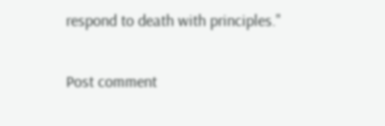respond to death with principles."

Post comment